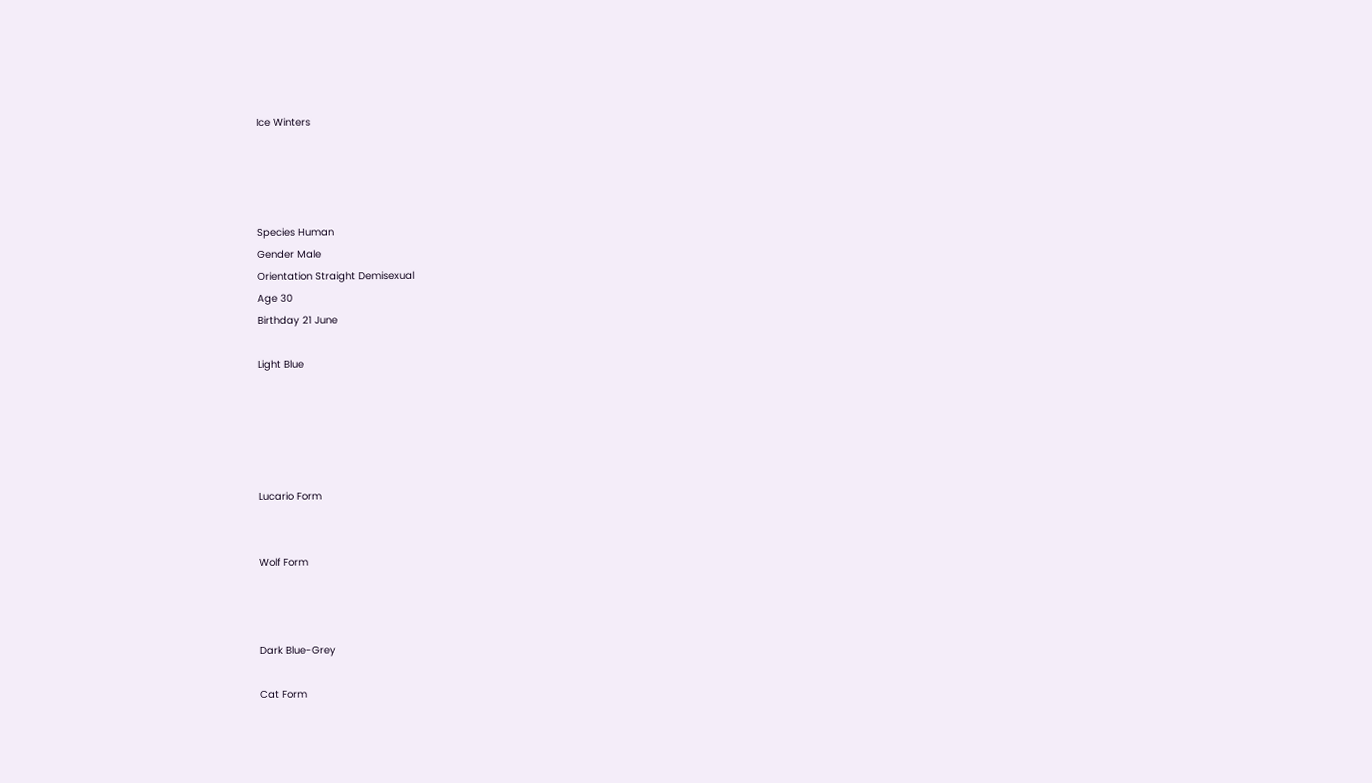Ice Winters




Species Human
Gender Male
Orientation Straight Demisexual
Age 30
Birthday 21 June

Light Blue





Lucario Form


Wolf Form



Dark Blue-Grey

Cat Form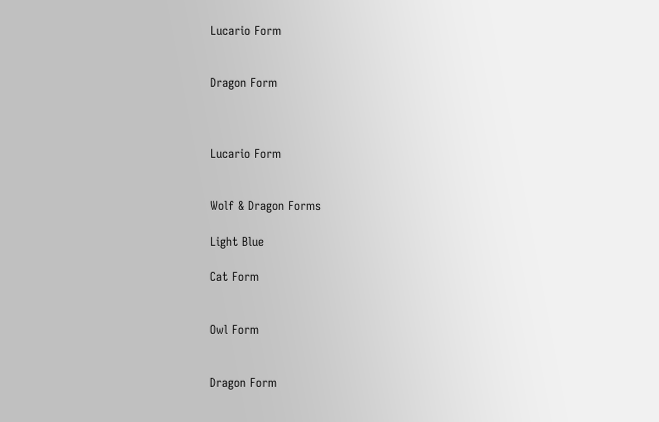Lucario Form


Dragon Form



Lucario Form


Wolf & Dragon Forms

Light Blue

Cat Form


Owl Form


Dragon Form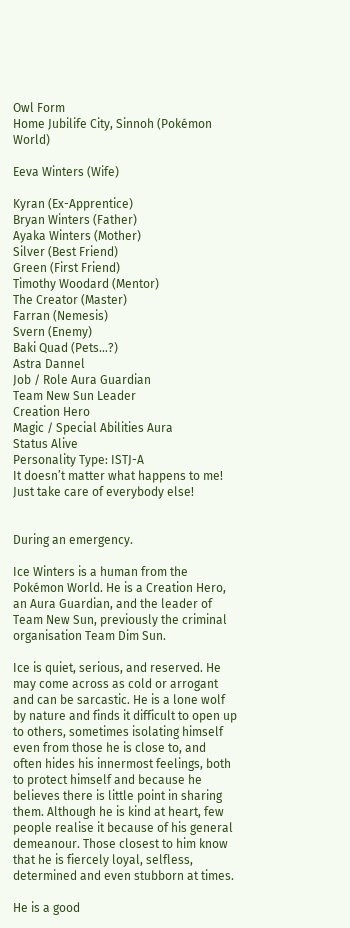Owl Form
Home Jubilife City, Sinnoh (Pokémon World)

Eeva Winters (Wife)

Kyran (Ex-Apprentice)
Bryan Winters (Father)
Ayaka Winters (Mother)
Silver (Best Friend)
Green (First Friend)
Timothy Woodard (Mentor)
The Creator (Master)
Farran (Nemesis)
Svern (Enemy)
Baki Quad (Pets...?)
Astra Dannel
Job / Role Aura Guardian
Team New Sun Leader
Creation Hero
Magic / Special Abilities Aura
Status Alive
Personality Type: ISTJ-A
It doesn’t matter what happens to me! Just take care of everybody else!


During an emergency.

Ice Winters is a human from the Pokémon World. He is a Creation Hero, an Aura Guardian, and the leader of Team New Sun, previously the criminal organisation Team Dim Sun.

Ice is quiet, serious, and reserved. He may come across as cold or arrogant and can be sarcastic. He is a lone wolf by nature and finds it difficult to open up to others, sometimes isolating himself even from those he is close to, and often hides his innermost feelings, both to protect himself and because he believes there is little point in sharing them. Although he is kind at heart, few people realise it because of his general demeanour. Those closest to him know that he is fiercely loyal, selfless, determined and even stubborn at times.

He is a good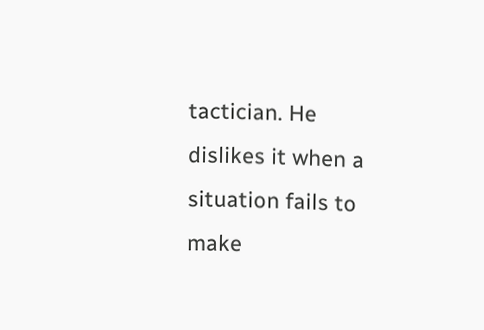tactician. He dislikes it when a situation fails to make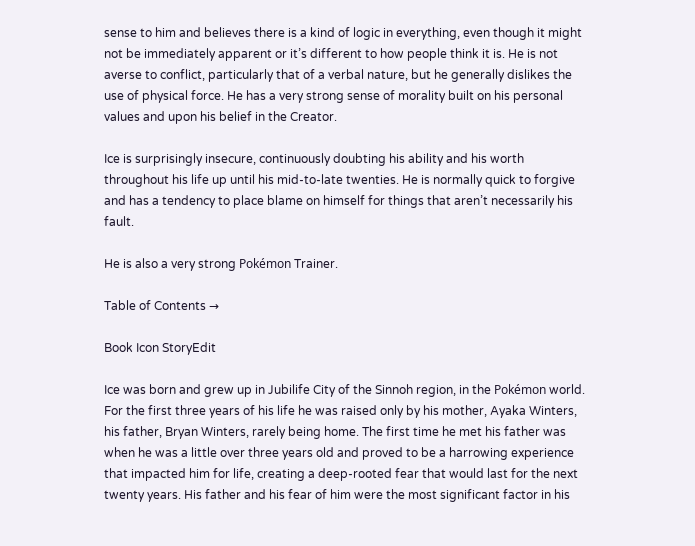sense to him and believes there is a kind of logic in everything, even though it might not be immediately apparent or it’s different to how people think it is. He is not averse to conflict, particularly that of a verbal nature, but he generally dislikes the use of physical force. He has a very strong sense of morality built on his personal values and upon his belief in the Creator.

Ice is surprisingly insecure, continuously doubting his ability and his worth throughout his life up until his mid-to-late twenties. He is normally quick to forgive and has a tendency to place blame on himself for things that aren’t necessarily his fault.

He is also a very strong Pokémon Trainer.

Table of Contents →

Book Icon StoryEdit

Ice was born and grew up in Jubilife City of the Sinnoh region, in the Pokémon world. For the first three years of his life he was raised only by his mother, Ayaka Winters, his father, Bryan Winters, rarely being home. The first time he met his father was when he was a little over three years old and proved to be a harrowing experience that impacted him for life, creating a deep-rooted fear that would last for the next twenty years. His father and his fear of him were the most significant factor in his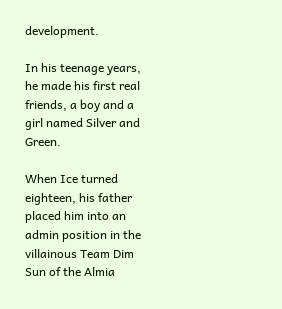development.

In his teenage years, he made his first real friends, a boy and a girl named Silver and Green.

When Ice turned eighteen, his father placed him into an admin position in the villainous Team Dim Sun of the Almia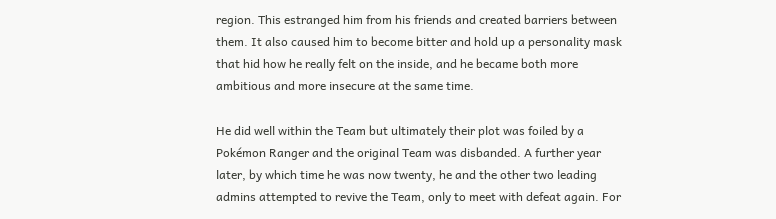region. This estranged him from his friends and created barriers between them. It also caused him to become bitter and hold up a personality mask that hid how he really felt on the inside, and he became both more ambitious and more insecure at the same time.

He did well within the Team but ultimately their plot was foiled by a Pokémon Ranger and the original Team was disbanded. A further year later, by which time he was now twenty, he and the other two leading admins attempted to revive the Team, only to meet with defeat again. For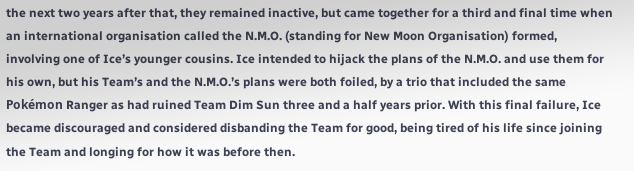the next two years after that, they remained inactive, but came together for a third and final time when an international organisation called the N.M.O. (standing for New Moon Organisation) formed, involving one of Ice’s younger cousins. Ice intended to hijack the plans of the N.M.O. and use them for his own, but his Team’s and the N.M.O.’s plans were both foiled, by a trio that included the same Pokémon Ranger as had ruined Team Dim Sun three and a half years prior. With this final failure, Ice became discouraged and considered disbanding the Team for good, being tired of his life since joining the Team and longing for how it was before then.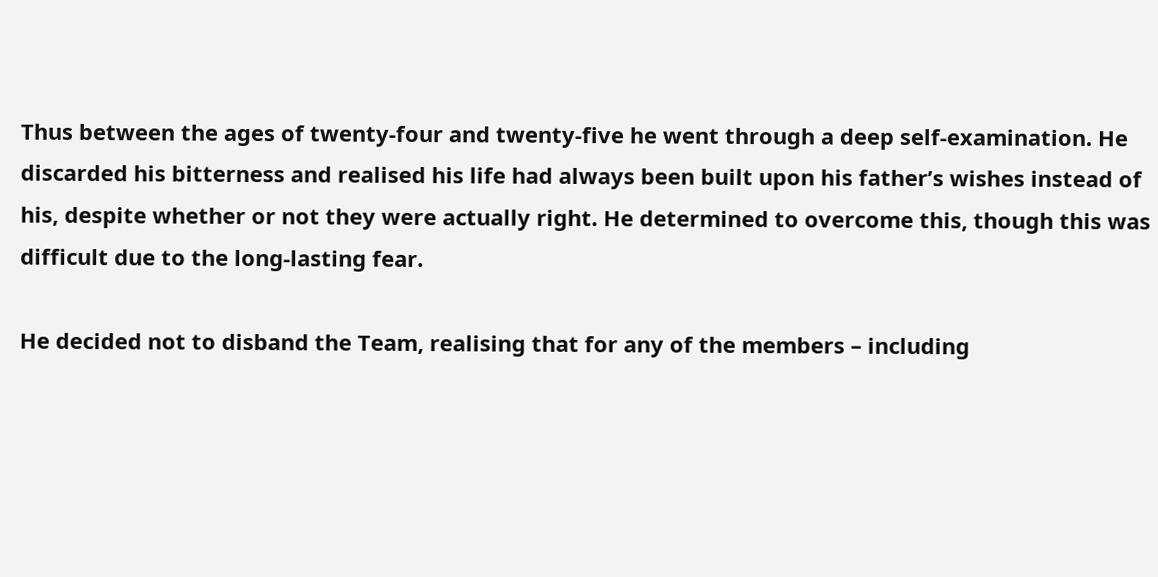Thus between the ages of twenty-four and twenty-five he went through a deep self-examination. He discarded his bitterness and realised his life had always been built upon his father’s wishes instead of his, despite whether or not they were actually right. He determined to overcome this, though this was difficult due to the long-lasting fear.

He decided not to disband the Team, realising that for any of the members – including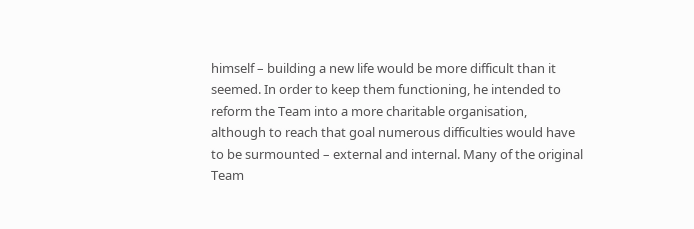himself – building a new life would be more difficult than it seemed. In order to keep them functioning, he intended to reform the Team into a more charitable organisation, although to reach that goal numerous difficulties would have to be surmounted – external and internal. Many of the original Team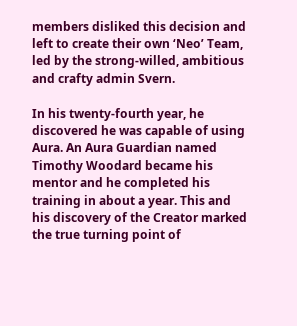members disliked this decision and left to create their own ‘Neo’ Team, led by the strong-willed, ambitious and crafty admin Svern.

In his twenty-fourth year, he discovered he was capable of using Aura. An Aura Guardian named Timothy Woodard became his mentor and he completed his training in about a year. This and his discovery of the Creator marked the true turning point of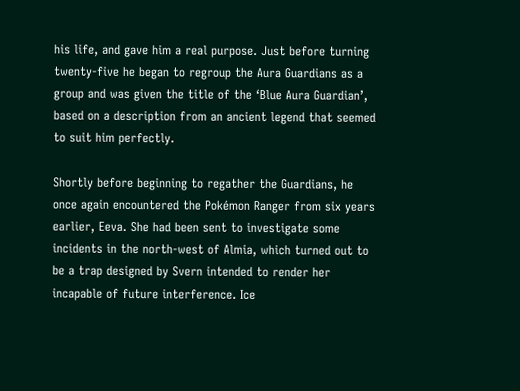his life, and gave him a real purpose. Just before turning twenty-five he began to regroup the Aura Guardians as a group and was given the title of the ‘Blue Aura Guardian’, based on a description from an ancient legend that seemed to suit him perfectly.

Shortly before beginning to regather the Guardians, he once again encountered the Pokémon Ranger from six years earlier, Eeva. She had been sent to investigate some incidents in the north-west of Almia, which turned out to be a trap designed by Svern intended to render her incapable of future interference. Ice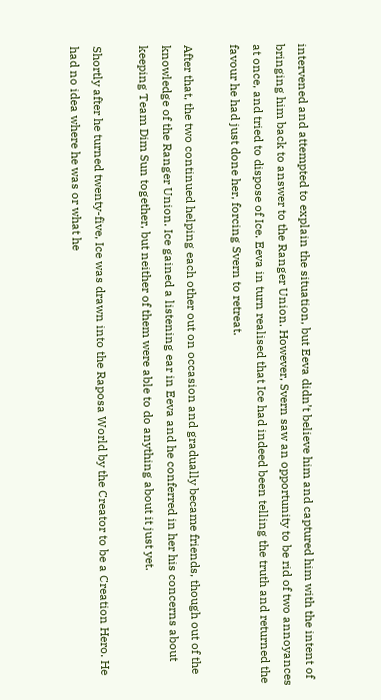intervened and attempted to explain the situation, but Eeva didn’t believe him and captured him with the intent of bringing him back to answer to the Ranger Union. However, Svern saw an opportunity to be rid of two annoyances at once, and tried to dispose of Ice. Eeva in turn realised that Ice had indeed been telling the truth and returned the favour he had just done her, forcing Svern to retreat.

After that, the two continued helping each other out on occasion and gradually became friends, though out of the knowledge of the Ranger Union. Ice gained a listening ear in Eeva and he conferred in her his concerns about keeping Team Dim Sun together, but neither of them were able to do anything about it just yet.

Shortly after he turned twenty-five, Ice was drawn into the Raposa World by the Creator to be a Creation Hero. He had no idea where he was or what he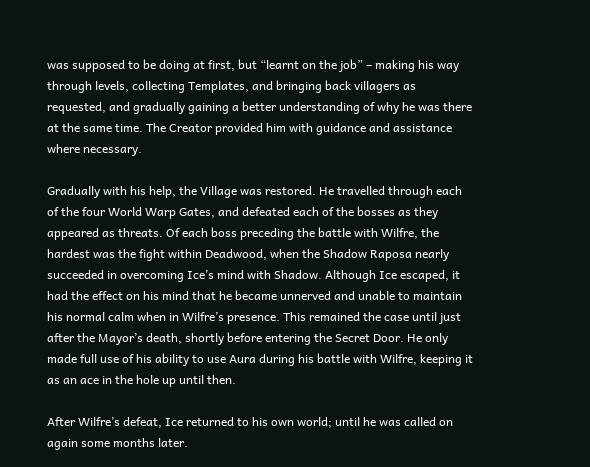was supposed to be doing at first, but “learnt on the job” – making his way through levels, collecting Templates, and bringing back villagers as requested, and gradually gaining a better understanding of why he was there at the same time. The Creator provided him with guidance and assistance where necessary.

Gradually with his help, the Village was restored. He travelled through each of the four World Warp Gates, and defeated each of the bosses as they appeared as threats. Of each boss preceding the battle with Wilfre, the hardest was the fight within Deadwood, when the Shadow Raposa nearly succeeded in overcoming Ice’s mind with Shadow. Although Ice escaped, it had the effect on his mind that he became unnerved and unable to maintain his normal calm when in Wilfre’s presence. This remained the case until just after the Mayor’s death, shortly before entering the Secret Door. He only made full use of his ability to use Aura during his battle with Wilfre, keeping it as an ace in the hole up until then.

After Wilfre’s defeat, Ice returned to his own world; until he was called on again some months later.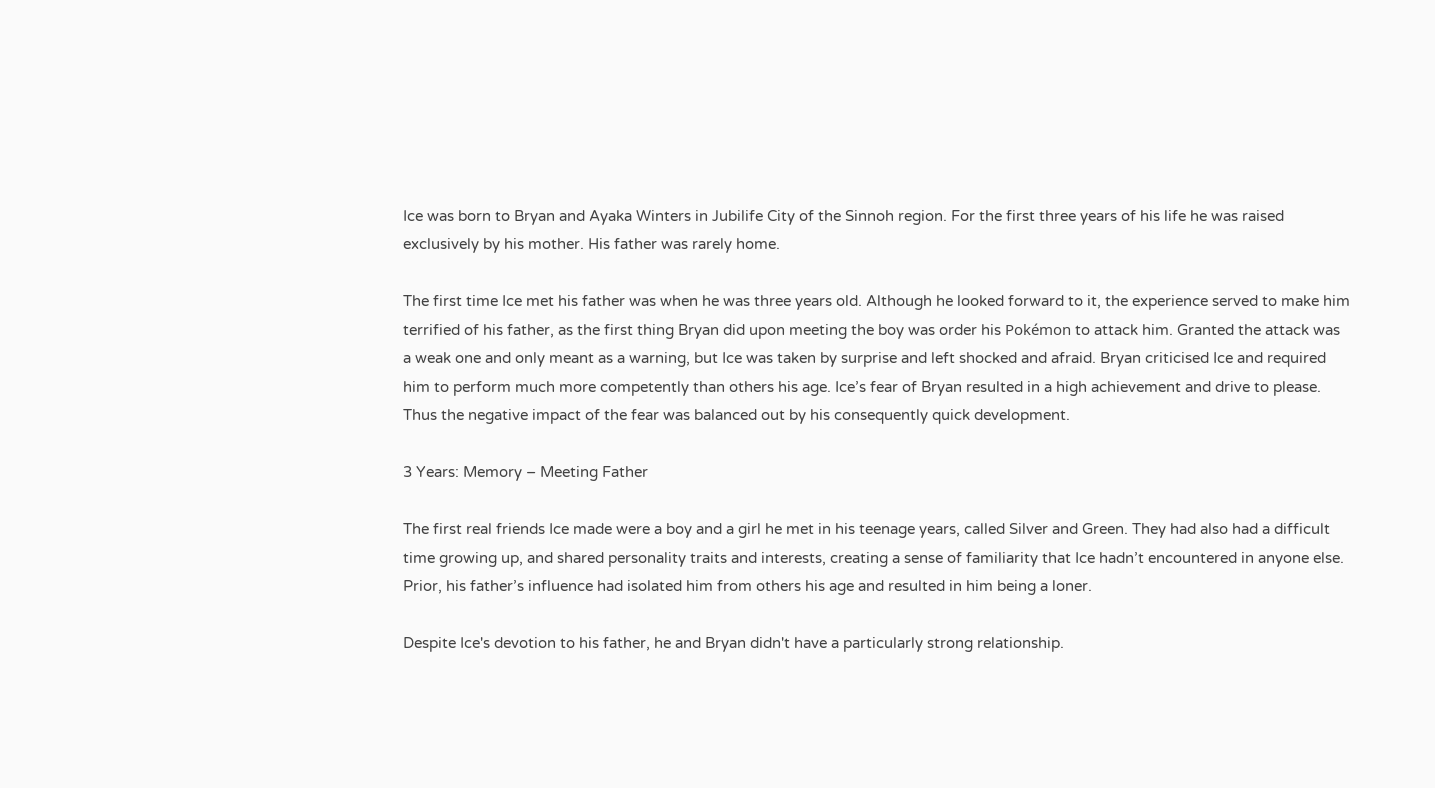Ice was born to Bryan and Ayaka Winters in Jubilife City of the Sinnoh region. For the first three years of his life he was raised exclusively by his mother. His father was rarely home.

The first time Ice met his father was when he was three years old. Although he looked forward to it, the experience served to make him terrified of his father, as the first thing Bryan did upon meeting the boy was order his Pokémon to attack him. Granted the attack was a weak one and only meant as a warning, but Ice was taken by surprise and left shocked and afraid. Bryan criticised Ice and required him to perform much more competently than others his age. Ice’s fear of Bryan resulted in a high achievement and drive to please. Thus the negative impact of the fear was balanced out by his consequently quick development.

3 Years: Memory – Meeting Father

The first real friends Ice made were a boy and a girl he met in his teenage years, called Silver and Green. They had also had a difficult time growing up, and shared personality traits and interests, creating a sense of familiarity that Ice hadn’t encountered in anyone else. Prior, his father’s influence had isolated him from others his age and resulted in him being a loner.

Despite Ice's devotion to his father, he and Bryan didn't have a particularly strong relationship.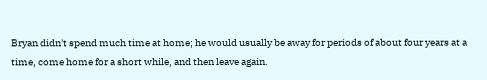Bryan didn't spend much time at home; he would usually be away for periods of about four years at a time, come home for a short while, and then leave again.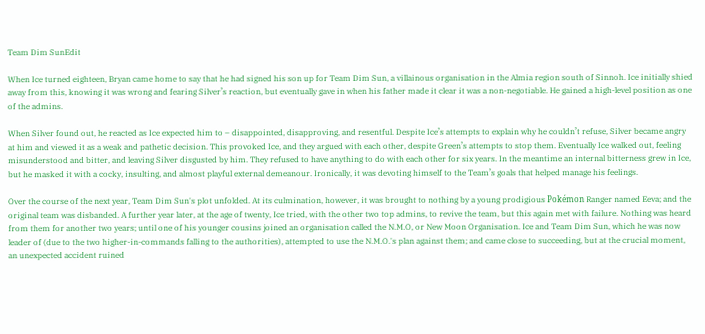Team Dim SunEdit

When Ice turned eighteen, Bryan came home to say that he had signed his son up for Team Dim Sun, a villainous organisation in the Almia region south of Sinnoh. Ice initially shied away from this, knowing it was wrong and fearing Silver’s reaction, but eventually gave in when his father made it clear it was a non-negotiable. He gained a high-level position as one of the admins.

When Silver found out, he reacted as Ice expected him to – disappointed, disapproving, and resentful. Despite Ice’s attempts to explain why he couldn’t refuse, Silver became angry at him and viewed it as a weak and pathetic decision. This provoked Ice, and they argued with each other, despite Green’s attempts to stop them. Eventually Ice walked out, feeling misunderstood and bitter, and leaving Silver disgusted by him. They refused to have anything to do with each other for six years. In the meantime an internal bitterness grew in Ice, but he masked it with a cocky, insulting, and almost playful external demeanour. Ironically, it was devoting himself to the Team’s goals that helped manage his feelings.

Over the course of the next year, Team Dim Sun's plot unfolded. At its culmination, however, it was brought to nothing by a young prodigious Pokémon Ranger named Eeva; and the original team was disbanded. A further year later, at the age of twenty, Ice tried, with the other two top admins, to revive the team, but this again met with failure. Nothing was heard from them for another two years; until one of his younger cousins joined an organisation called the N.M.O, or New Moon Organisation. Ice and Team Dim Sun, which he was now leader of (due to the two higher-in-commands falling to the authorities), attempted to use the N.M.O.'s plan against them; and came close to succeeding, but at the crucial moment, an unexpected accident ruined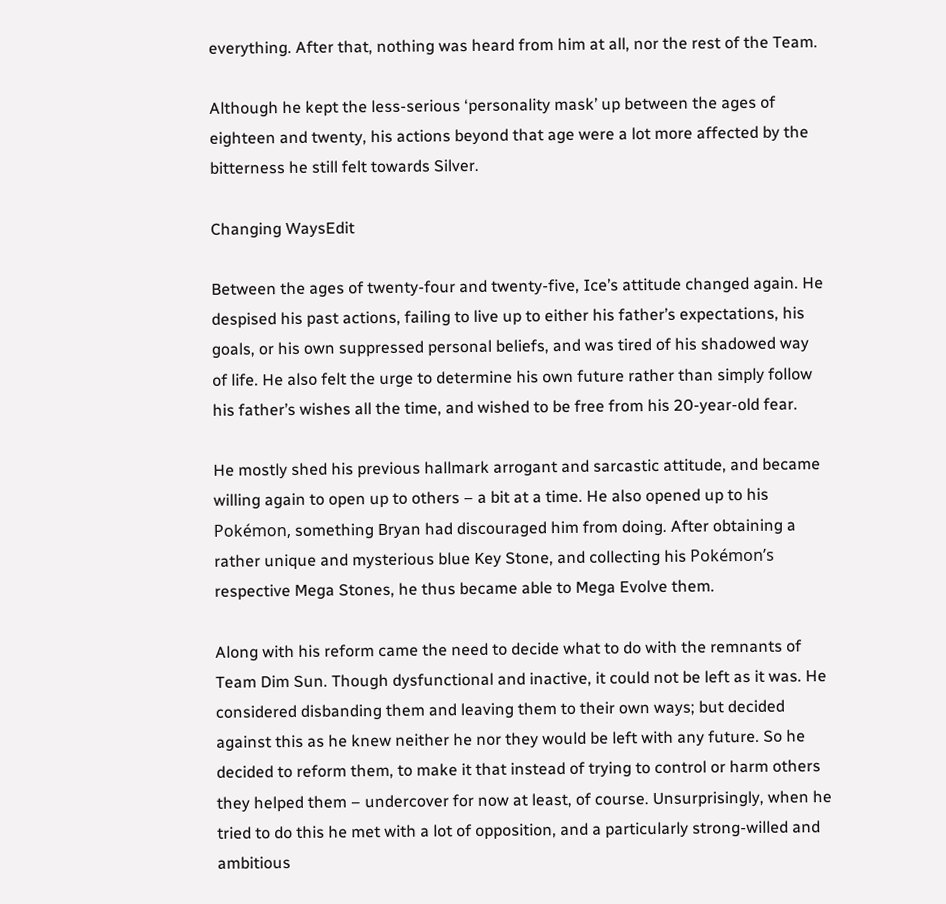everything. After that, nothing was heard from him at all, nor the rest of the Team.

Although he kept the less-serious ‘personality mask’ up between the ages of eighteen and twenty, his actions beyond that age were a lot more affected by the bitterness he still felt towards Silver.

Changing WaysEdit

Between the ages of twenty-four and twenty-five, Ice’s attitude changed again. He despised his past actions, failing to live up to either his father’s expectations, his goals, or his own suppressed personal beliefs, and was tired of his shadowed way of life. He also felt the urge to determine his own future rather than simply follow his father’s wishes all the time, and wished to be free from his 20-year-old fear.

He mostly shed his previous hallmark arrogant and sarcastic attitude, and became willing again to open up to others – a bit at a time. He also opened up to his Pokémon, something Bryan had discouraged him from doing. After obtaining a rather unique and mysterious blue Key Stone, and collecting his Pokémon’s respective Mega Stones, he thus became able to Mega Evolve them.

Along with his reform came the need to decide what to do with the remnants of Team Dim Sun. Though dysfunctional and inactive, it could not be left as it was. He considered disbanding them and leaving them to their own ways; but decided against this as he knew neither he nor they would be left with any future. So he decided to reform them, to make it that instead of trying to control or harm others they helped them – undercover for now at least, of course. Unsurprisingly, when he tried to do this he met with a lot of opposition, and a particularly strong-willed and ambitious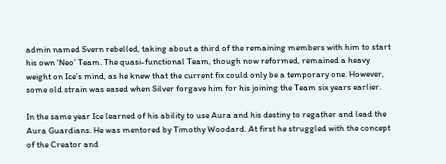admin named Svern rebelled, taking about a third of the remaining members with him to start his own ‘Neo’ Team. The quasi-functional Team, though now reformed, remained a heavy weight on Ice’s mind, as he knew that the current fix could only be a temporary one. However, some old strain was eased when Silver forgave him for his joining the Team six years earlier.

In the same year Ice learned of his ability to use Aura and his destiny to regather and lead the Aura Guardians. He was mentored by Timothy Woodard. At first he struggled with the concept of the Creator and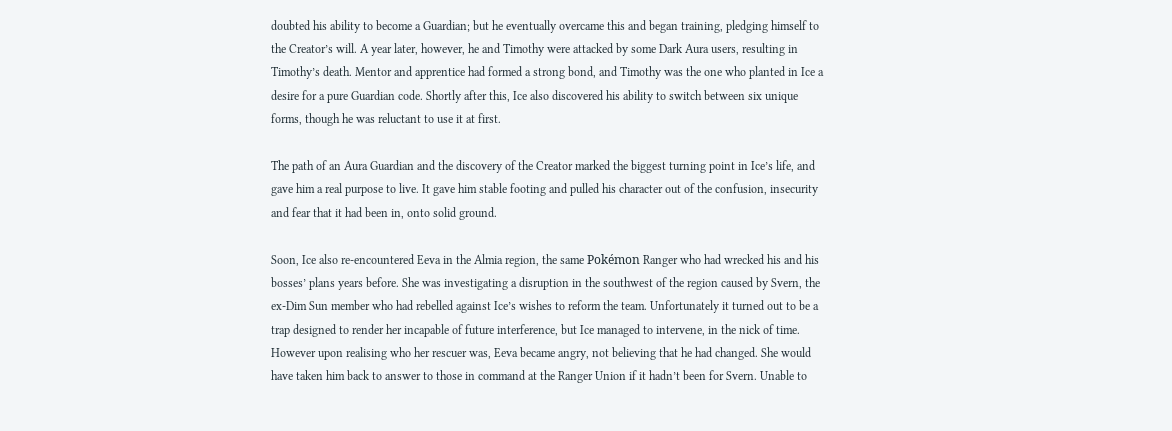doubted his ability to become a Guardian; but he eventually overcame this and began training, pledging himself to the Creator’s will. A year later, however, he and Timothy were attacked by some Dark Aura users, resulting in Timothy’s death. Mentor and apprentice had formed a strong bond, and Timothy was the one who planted in Ice a desire for a pure Guardian code. Shortly after this, Ice also discovered his ability to switch between six unique forms, though he was reluctant to use it at first.

The path of an Aura Guardian and the discovery of the Creator marked the biggest turning point in Ice’s life, and gave him a real purpose to live. It gave him stable footing and pulled his character out of the confusion, insecurity and fear that it had been in, onto solid ground.

Soon, Ice also re-encountered Eeva in the Almia region, the same Pokémon Ranger who had wrecked his and his bosses’ plans years before. She was investigating a disruption in the southwest of the region caused by Svern, the ex-Dim Sun member who had rebelled against Ice’s wishes to reform the team. Unfortunately it turned out to be a trap designed to render her incapable of future interference, but Ice managed to intervene, in the nick of time. However upon realising who her rescuer was, Eeva became angry, not believing that he had changed. She would have taken him back to answer to those in command at the Ranger Union if it hadn’t been for Svern. Unable to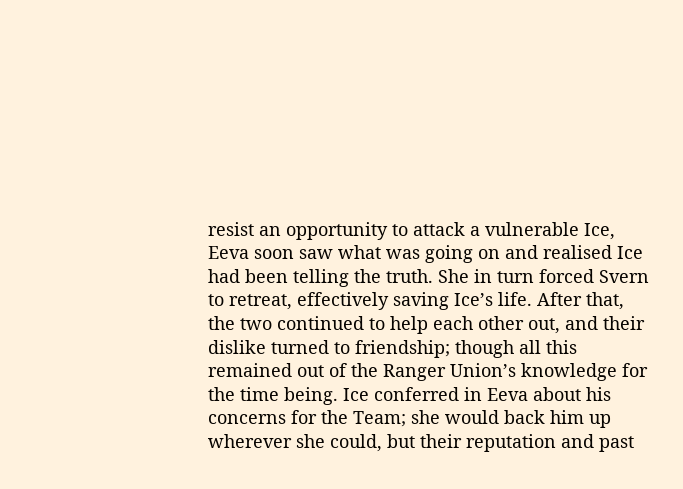resist an opportunity to attack a vulnerable Ice, Eeva soon saw what was going on and realised Ice had been telling the truth. She in turn forced Svern to retreat, effectively saving Ice’s life. After that, the two continued to help each other out, and their dislike turned to friendship; though all this remained out of the Ranger Union’s knowledge for the time being. Ice conferred in Eeva about his concerns for the Team; she would back him up wherever she could, but their reputation and past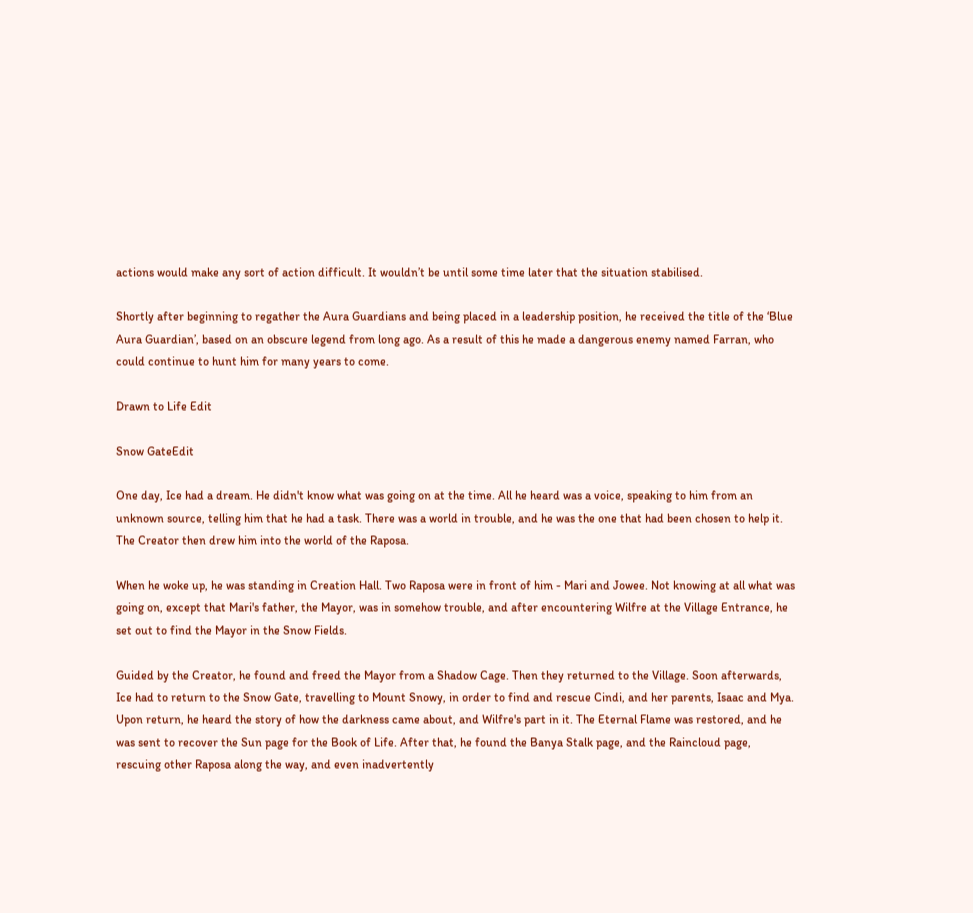actions would make any sort of action difficult. It wouldn’t be until some time later that the situation stabilised.

Shortly after beginning to regather the Aura Guardians and being placed in a leadership position, he received the title of the ‘Blue Aura Guardian’, based on an obscure legend from long ago. As a result of this he made a dangerous enemy named Farran, who could continue to hunt him for many years to come.

Drawn to Life Edit

Snow GateEdit

One day, Ice had a dream. He didn't know what was going on at the time. All he heard was a voice, speaking to him from an unknown source, telling him that he had a task. There was a world in trouble, and he was the one that had been chosen to help it. The Creator then drew him into the world of the Raposa.

When he woke up, he was standing in Creation Hall. Two Raposa were in front of him - Mari and Jowee. Not knowing at all what was going on, except that Mari's father, the Mayor, was in somehow trouble, and after encountering Wilfre at the Village Entrance, he set out to find the Mayor in the Snow Fields.

Guided by the Creator, he found and freed the Mayor from a Shadow Cage. Then they returned to the Village. Soon afterwards, Ice had to return to the Snow Gate, travelling to Mount Snowy, in order to find and rescue Cindi, and her parents, Isaac and Mya. Upon return, he heard the story of how the darkness came about, and Wilfre's part in it. The Eternal Flame was restored, and he was sent to recover the Sun page for the Book of Life. After that, he found the Banya Stalk page, and the Raincloud page, rescuing other Raposa along the way, and even inadvertently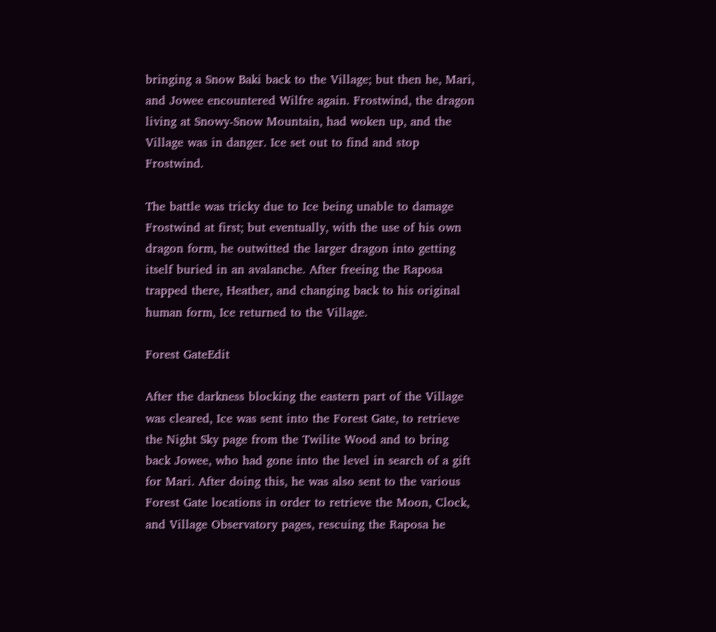bringing a Snow Baki back to the Village; but then he, Mari, and Jowee encountered Wilfre again. Frostwind, the dragon living at Snowy-Snow Mountain, had woken up, and the Village was in danger. Ice set out to find and stop Frostwind.

The battle was tricky due to Ice being unable to damage Frostwind at first; but eventually, with the use of his own dragon form, he outwitted the larger dragon into getting itself buried in an avalanche. After freeing the Raposa trapped there, Heather, and changing back to his original human form, Ice returned to the Village.

Forest GateEdit

After the darkness blocking the eastern part of the Village was cleared, Ice was sent into the Forest Gate, to retrieve the Night Sky page from the Twilite Wood and to bring back Jowee, who had gone into the level in search of a gift for Mari. After doing this, he was also sent to the various Forest Gate locations in order to retrieve the Moon, Clock, and Village Observatory pages, rescuing the Raposa he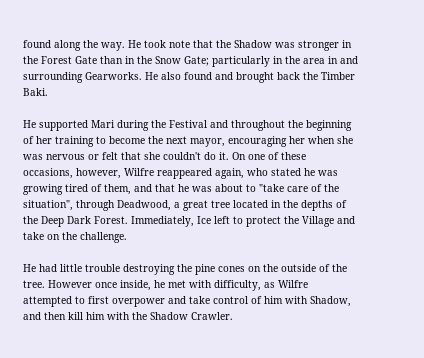found along the way. He took note that the Shadow was stronger in the Forest Gate than in the Snow Gate; particularly in the area in and surrounding Gearworks. He also found and brought back the Timber Baki.

He supported Mari during the Festival and throughout the beginning of her training to become the next mayor, encouraging her when she was nervous or felt that she couldn't do it. On one of these occasions, however, Wilfre reappeared again, who stated he was growing tired of them, and that he was about to "take care of the situation", through Deadwood, a great tree located in the depths of the Deep Dark Forest. Immediately, Ice left to protect the Village and take on the challenge.

He had little trouble destroying the pine cones on the outside of the tree. However once inside, he met with difficulty, as Wilfre attempted to first overpower and take control of him with Shadow, and then kill him with the Shadow Crawler.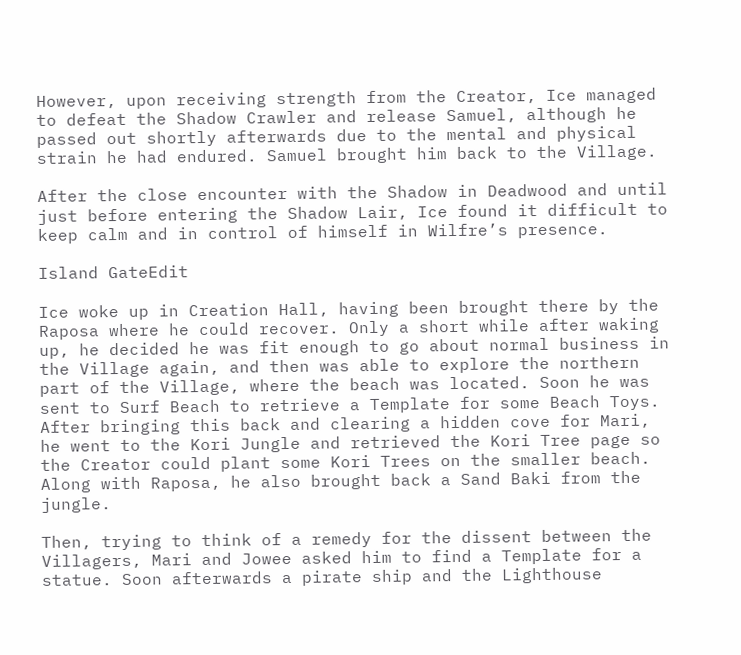However, upon receiving strength from the Creator, Ice managed to defeat the Shadow Crawler and release Samuel, although he passed out shortly afterwards due to the mental and physical strain he had endured. Samuel brought him back to the Village.

After the close encounter with the Shadow in Deadwood and until just before entering the Shadow Lair, Ice found it difficult to keep calm and in control of himself in Wilfre’s presence.

Island GateEdit

Ice woke up in Creation Hall, having been brought there by the Raposa where he could recover. Only a short while after waking up, he decided he was fit enough to go about normal business in the Village again, and then was able to explore the northern part of the Village, where the beach was located. Soon he was sent to Surf Beach to retrieve a Template for some Beach Toys. After bringing this back and clearing a hidden cove for Mari, he went to the Kori Jungle and retrieved the Kori Tree page so the Creator could plant some Kori Trees on the smaller beach. Along with Raposa, he also brought back a Sand Baki from the jungle.

Then, trying to think of a remedy for the dissent between the Villagers, Mari and Jowee asked him to find a Template for a statue. Soon afterwards a pirate ship and the Lighthouse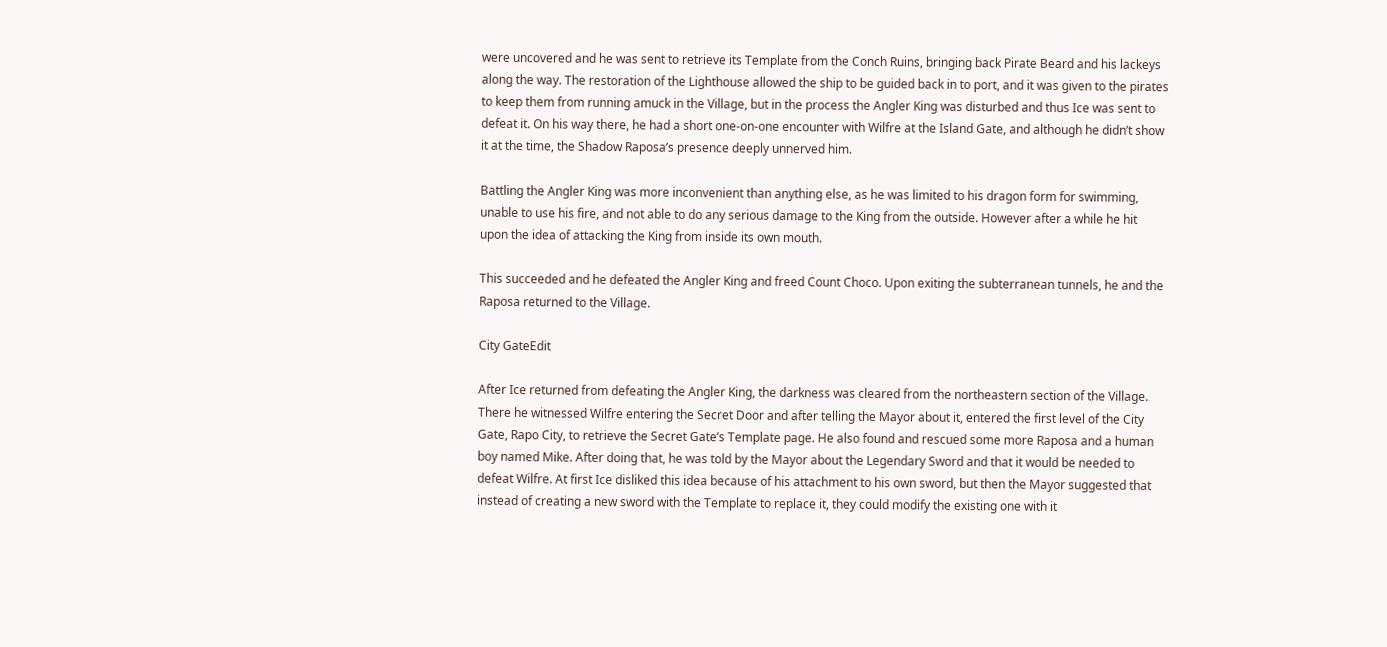were uncovered and he was sent to retrieve its Template from the Conch Ruins, bringing back Pirate Beard and his lackeys along the way. The restoration of the Lighthouse allowed the ship to be guided back in to port, and it was given to the pirates to keep them from running amuck in the Village, but in the process the Angler King was disturbed and thus Ice was sent to defeat it. On his way there, he had a short one-on-one encounter with Wilfre at the Island Gate, and although he didn’t show it at the time, the Shadow Raposa’s presence deeply unnerved him.

Battling the Angler King was more inconvenient than anything else, as he was limited to his dragon form for swimming, unable to use his fire, and not able to do any serious damage to the King from the outside. However after a while he hit upon the idea of attacking the King from inside its own mouth.

This succeeded and he defeated the Angler King and freed Count Choco. Upon exiting the subterranean tunnels, he and the Raposa returned to the Village.

City GateEdit

After Ice returned from defeating the Angler King, the darkness was cleared from the northeastern section of the Village. There he witnessed Wilfre entering the Secret Door and after telling the Mayor about it, entered the first level of the City Gate, Rapo City, to retrieve the Secret Gate’s Template page. He also found and rescued some more Raposa and a human boy named Mike. After doing that, he was told by the Mayor about the Legendary Sword and that it would be needed to defeat Wilfre. At first Ice disliked this idea because of his attachment to his own sword, but then the Mayor suggested that instead of creating a new sword with the Template to replace it, they could modify the existing one with it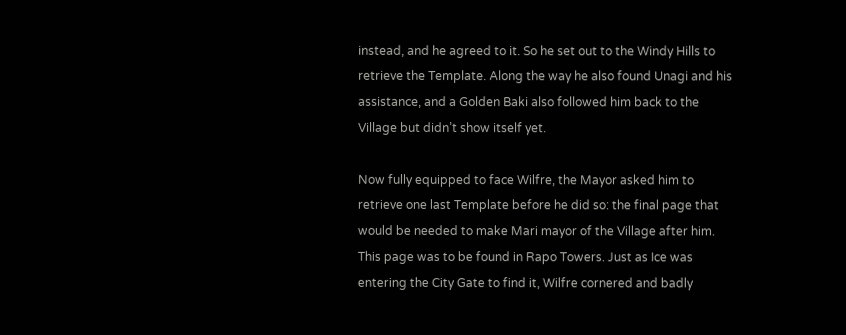instead, and he agreed to it. So he set out to the Windy Hills to retrieve the Template. Along the way he also found Unagi and his assistance, and a Golden Baki also followed him back to the Village but didn’t show itself yet.

Now fully equipped to face Wilfre, the Mayor asked him to retrieve one last Template before he did so: the final page that would be needed to make Mari mayor of the Village after him. This page was to be found in Rapo Towers. Just as Ice was entering the City Gate to find it, Wilfre cornered and badly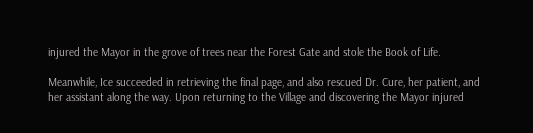injured the Mayor in the grove of trees near the Forest Gate and stole the Book of Life.

Meanwhile, Ice succeeded in retrieving the final page, and also rescued Dr. Cure, her patient, and her assistant along the way. Upon returning to the Village and discovering the Mayor injured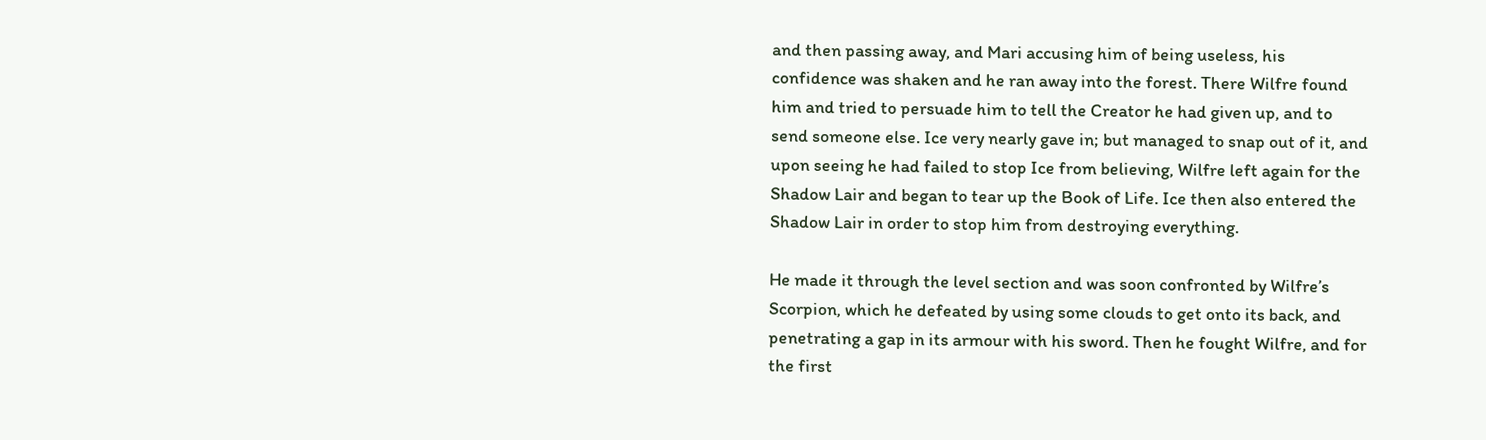and then passing away, and Mari accusing him of being useless, his confidence was shaken and he ran away into the forest. There Wilfre found him and tried to persuade him to tell the Creator he had given up, and to send someone else. Ice very nearly gave in; but managed to snap out of it, and upon seeing he had failed to stop Ice from believing, Wilfre left again for the Shadow Lair and began to tear up the Book of Life. Ice then also entered the Shadow Lair in order to stop him from destroying everything.

He made it through the level section and was soon confronted by Wilfre’s Scorpion, which he defeated by using some clouds to get onto its back, and penetrating a gap in its armour with his sword. Then he fought Wilfre, and for the first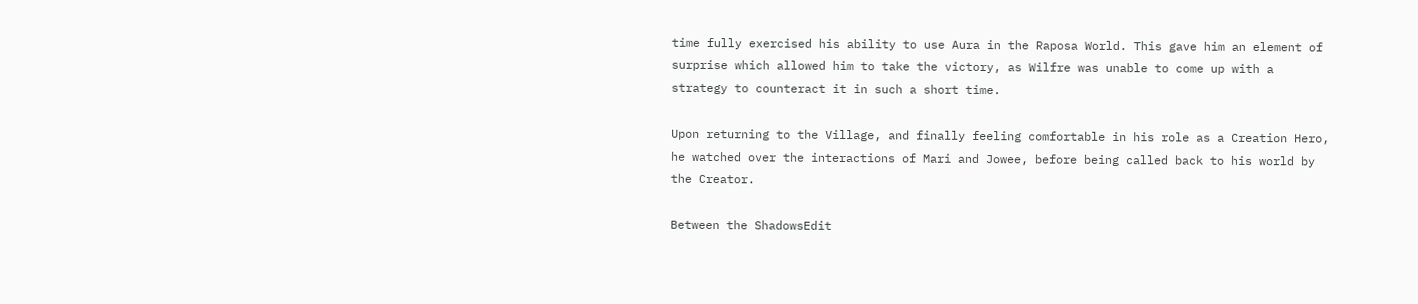time fully exercised his ability to use Aura in the Raposa World. This gave him an element of surprise which allowed him to take the victory, as Wilfre was unable to come up with a strategy to counteract it in such a short time.

Upon returning to the Village, and finally feeling comfortable in his role as a Creation Hero, he watched over the interactions of Mari and Jowee, before being called back to his world by the Creator.

Between the ShadowsEdit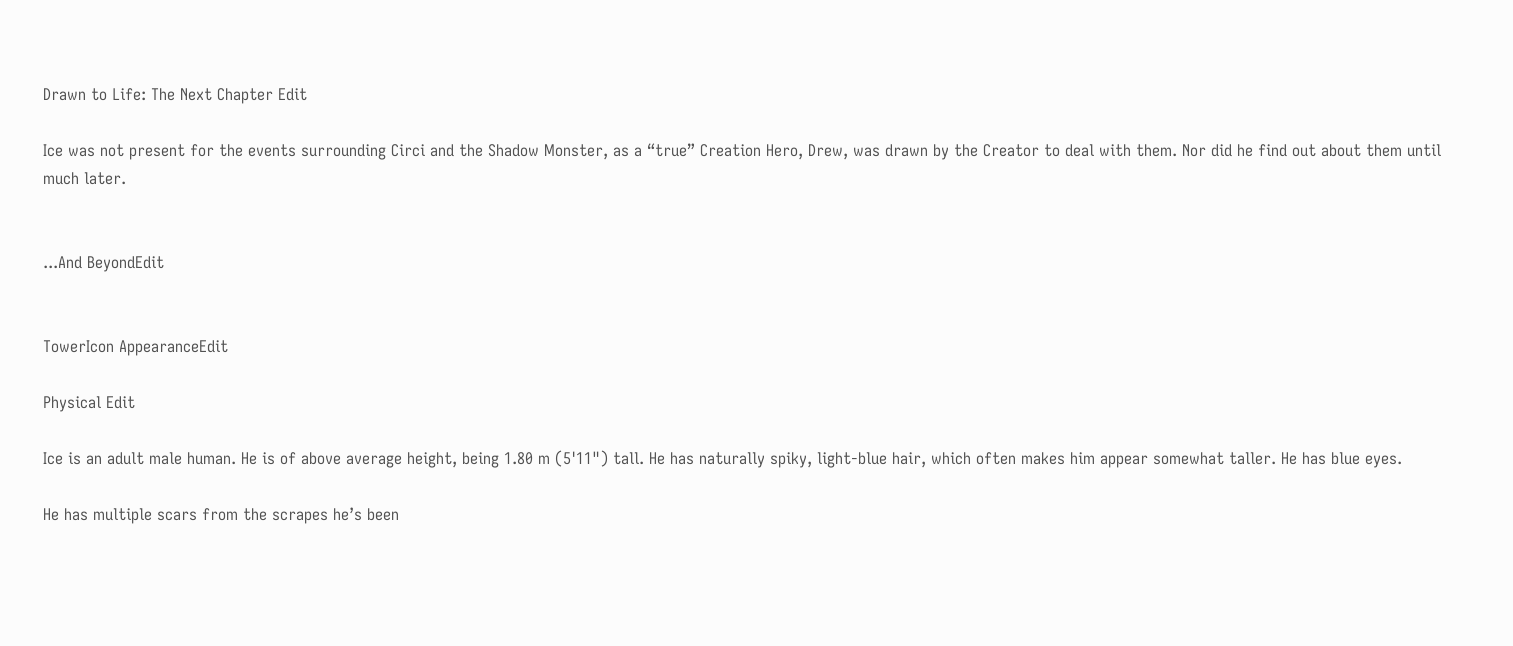Drawn to Life: The Next Chapter Edit

Ice was not present for the events surrounding Circi and the Shadow Monster, as a “true” Creation Hero, Drew, was drawn by the Creator to deal with them. Nor did he find out about them until much later.


...And BeyondEdit


TowerIcon AppearanceEdit

Physical Edit

Ice is an adult male human. He is of above average height, being 1.80 m (5'11") tall. He has naturally spiky, light-blue hair, which often makes him appear somewhat taller. He has blue eyes.

He has multiple scars from the scrapes he’s been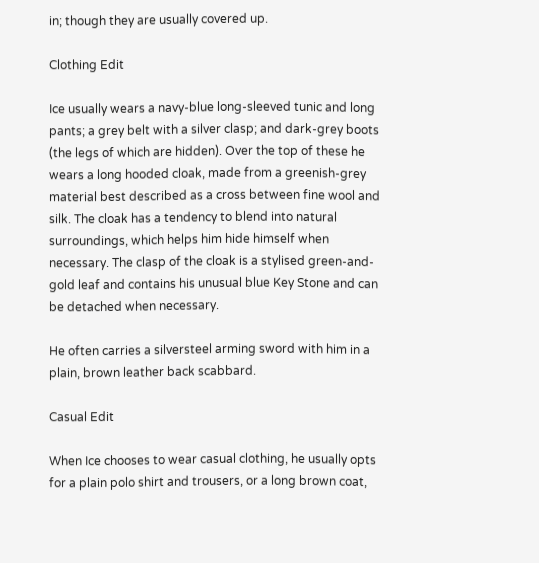in; though they are usually covered up.

Clothing Edit

Ice usually wears a navy-blue long-sleeved tunic and long pants; a grey belt with a silver clasp; and dark-grey boots (the legs of which are hidden). Over the top of these he wears a long hooded cloak, made from a greenish-grey material best described as a cross between fine wool and silk. The cloak has a tendency to blend into natural surroundings, which helps him hide himself when necessary. The clasp of the cloak is a stylised green-and-gold leaf and contains his unusual blue Key Stone and can be detached when necessary.

He often carries a silversteel arming sword with him in a plain, brown leather back scabbard.

Casual Edit

When Ice chooses to wear casual clothing, he usually opts for a plain polo shirt and trousers, or a long brown coat,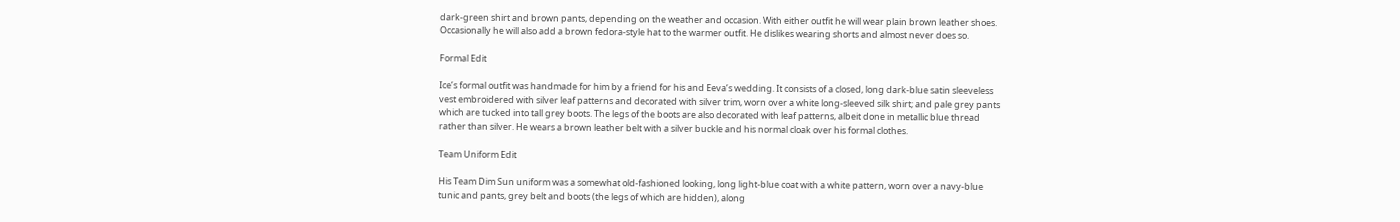dark-green shirt and brown pants, depending on the weather and occasion. With either outfit he will wear plain brown leather shoes. Occasionally he will also add a brown fedora-style hat to the warmer outfit. He dislikes wearing shorts and almost never does so.

Formal Edit

Ice’s formal outfit was handmade for him by a friend for his and Eeva’s wedding. It consists of a closed, long dark-blue satin sleeveless vest embroidered with silver leaf patterns and decorated with silver trim, worn over a white long-sleeved silk shirt; and pale grey pants which are tucked into tall grey boots. The legs of the boots are also decorated with leaf patterns, albeit done in metallic blue thread rather than silver. He wears a brown leather belt with a silver buckle and his normal cloak over his formal clothes.

Team Uniform Edit

His Team Dim Sun uniform was a somewhat old-fashioned looking, long light-blue coat with a white pattern, worn over a navy-blue tunic and pants, grey belt and boots (the legs of which are hidden), along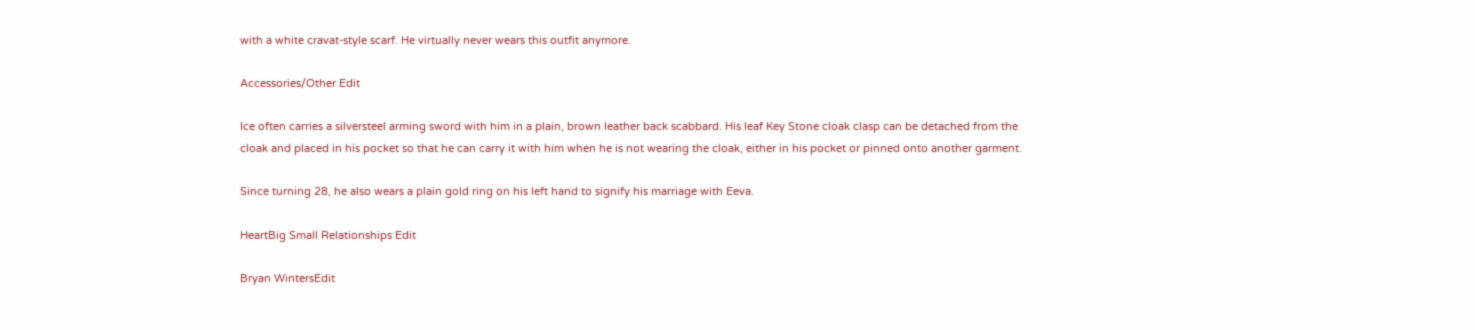with a white cravat-style scarf. He virtually never wears this outfit anymore.

Accessories/Other Edit

Ice often carries a silversteel arming sword with him in a plain, brown leather back scabbard. His leaf Key Stone cloak clasp can be detached from the cloak and placed in his pocket so that he can carry it with him when he is not wearing the cloak, either in his pocket or pinned onto another garment.

Since turning 28, he also wears a plain gold ring on his left hand to signify his marriage with Eeva.

HeartBig Small Relationships Edit

Bryan WintersEdit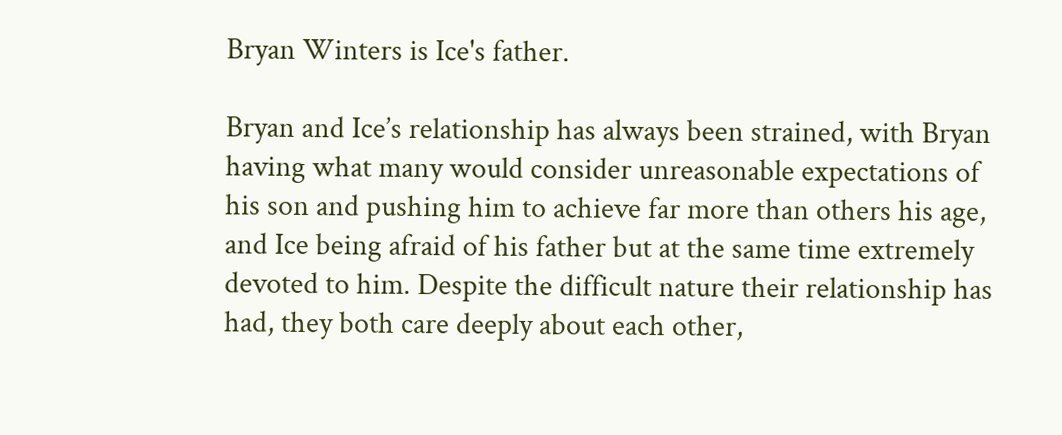Bryan Winters is Ice's father.

Bryan and Ice’s relationship has always been strained, with Bryan having what many would consider unreasonable expectations of his son and pushing him to achieve far more than others his age, and Ice being afraid of his father but at the same time extremely devoted to him. Despite the difficult nature their relationship has had, they both care deeply about each other,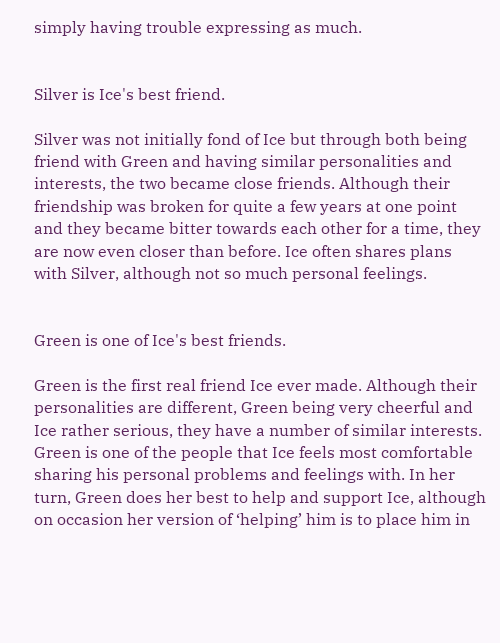simply having trouble expressing as much.


Silver is Ice's best friend.

Silver was not initially fond of Ice but through both being friend with Green and having similar personalities and interests, the two became close friends. Although their friendship was broken for quite a few years at one point and they became bitter towards each other for a time, they are now even closer than before. Ice often shares plans with Silver, although not so much personal feelings.


Green is one of Ice's best friends.

Green is the first real friend Ice ever made. Although their personalities are different, Green being very cheerful and Ice rather serious, they have a number of similar interests. Green is one of the people that Ice feels most comfortable sharing his personal problems and feelings with. In her turn, Green does her best to help and support Ice, although on occasion her version of ‘helping’ him is to place him in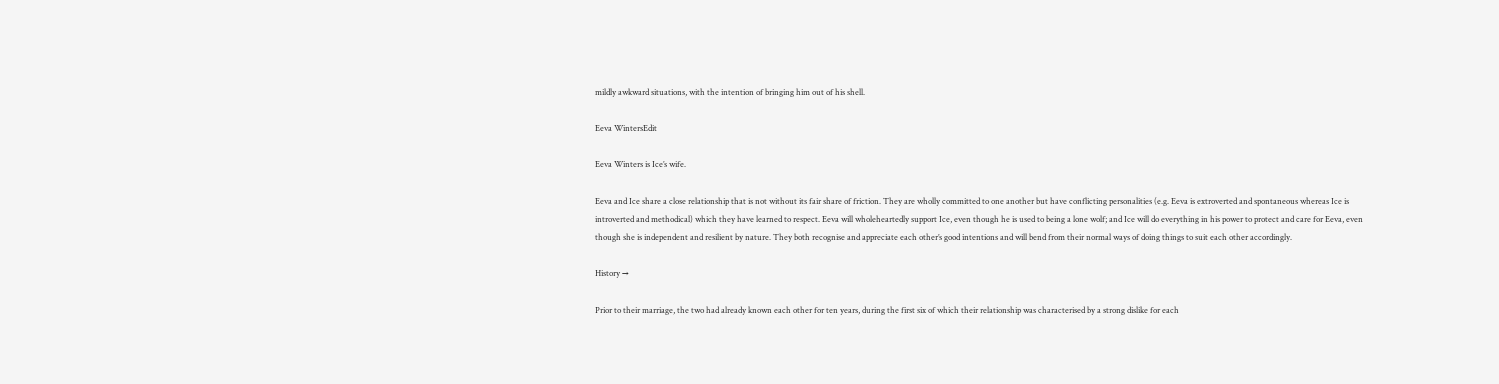mildly awkward situations, with the intention of bringing him out of his shell.

Eeva WintersEdit

Eeva Winters is Ice’s wife.

Eeva and Ice share a close relationship that is not without its fair share of friction. They are wholly committed to one another but have conflicting personalities (e.g. Eeva is extroverted and spontaneous whereas Ice is introverted and methodical) which they have learned to respect. Eeva will wholeheartedly support Ice, even though he is used to being a lone wolf; and Ice will do everything in his power to protect and care for Eeva, even though she is independent and resilient by nature. They both recognise and appreciate each other’s good intentions and will bend from their normal ways of doing things to suit each other accordingly.

History →

Prior to their marriage, the two had already known each other for ten years, during the first six of which their relationship was characterised by a strong dislike for each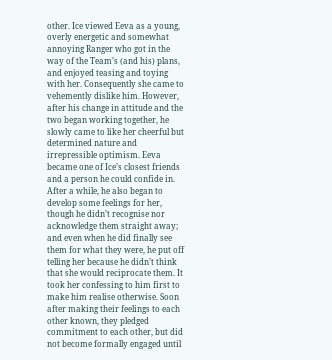other. Ice viewed Eeva as a young, overly energetic and somewhat annoying Ranger who got in the way of the Team’s (and his) plans, and enjoyed teasing and toying with her. Consequently she came to vehemently dislike him. However, after his change in attitude and the two began working together, he slowly came to like her cheerful but determined nature and irrepressible optimism. Eeva became one of Ice’s closest friends and a person he could confide in. After a while, he also began to develop some feelings for her, though he didn’t recognise nor acknowledge them straight away; and even when he did finally see them for what they were, he put off telling her because he didn’t think that she would reciprocate them. It took her confessing to him first to make him realise otherwise. Soon after making their feelings to each other known, they pledged commitment to each other, but did not become formally engaged until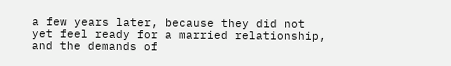a few years later, because they did not yet feel ready for a married relationship, and the demands of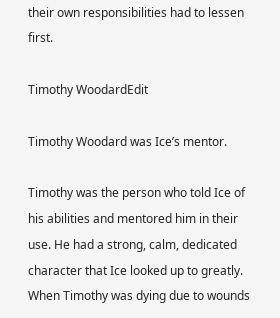their own responsibilities had to lessen first.

Timothy WoodardEdit

Timothy Woodard was Ice’s mentor.

Timothy was the person who told Ice of his abilities and mentored him in their use. He had a strong, calm, dedicated character that Ice looked up to greatly. When Timothy was dying due to wounds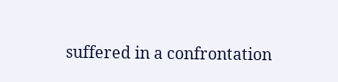suffered in a confrontation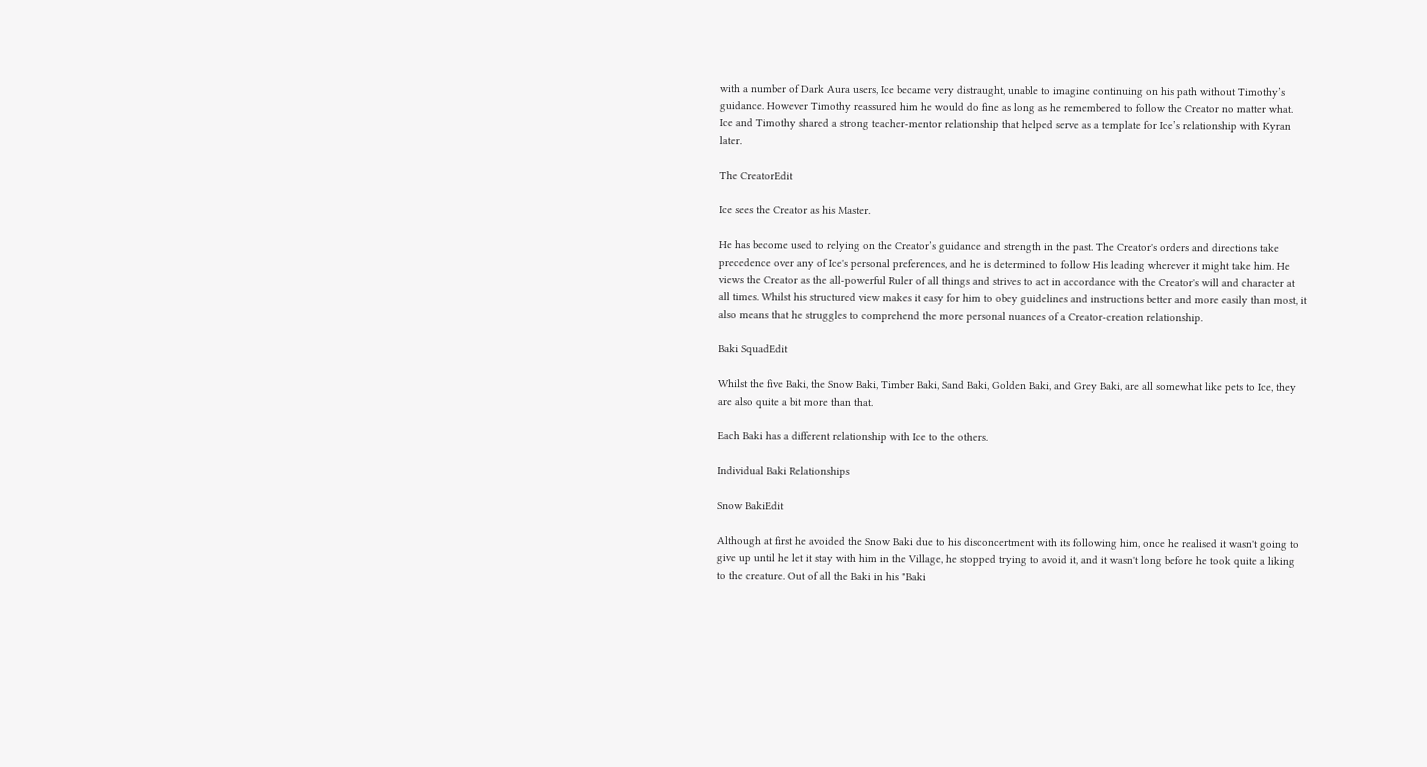with a number of Dark Aura users, Ice became very distraught, unable to imagine continuing on his path without Timothy’s guidance. However Timothy reassured him he would do fine as long as he remembered to follow the Creator no matter what. Ice and Timothy shared a strong teacher-mentor relationship that helped serve as a template for Ice’s relationship with Kyran later.

The CreatorEdit

Ice sees the Creator as his Master.

He has become used to relying on the Creator’s guidance and strength in the past. The Creator's orders and directions take precedence over any of Ice's personal preferences, and he is determined to follow His leading wherever it might take him. He views the Creator as the all-powerful Ruler of all things and strives to act in accordance with the Creator's will and character at all times. Whilst his structured view makes it easy for him to obey guidelines and instructions better and more easily than most, it also means that he struggles to comprehend the more personal nuances of a Creator-creation relationship.

Baki SquadEdit

Whilst the five Baki, the Snow Baki, Timber Baki, Sand Baki, Golden Baki, and Grey Baki, are all somewhat like pets to Ice, they are also quite a bit more than that.

Each Baki has a different relationship with Ice to the others.

Individual Baki Relationships

Snow BakiEdit

Although at first he avoided the Snow Baki due to his disconcertment with its following him, once he realised it wasn't going to give up until he let it stay with him in the Village, he stopped trying to avoid it, and it wasn't long before he took quite a liking to the creature. Out of all the Baki in his "Baki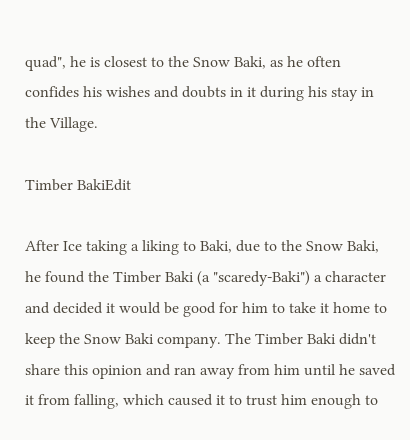quad", he is closest to the Snow Baki, as he often confides his wishes and doubts in it during his stay in the Village.

Timber BakiEdit

After Ice taking a liking to Baki, due to the Snow Baki, he found the Timber Baki (a "scaredy-Baki") a character and decided it would be good for him to take it home to keep the Snow Baki company. The Timber Baki didn't share this opinion and ran away from him until he saved it from falling, which caused it to trust him enough to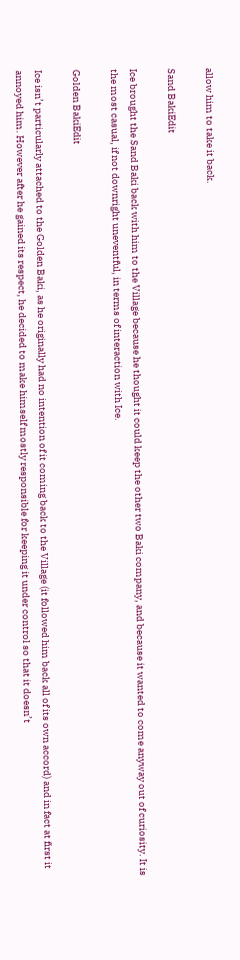allow him to take it back.

Sand BakiEdit

Ice brought the Sand Baki back with him to the Village because he thought it could keep the other two Baki company, and because it wanted to come anyway out of curiosity. It is the most casual, if not downright uneventful, in terms of interaction with Ice.

Golden BakiEdit

Ice isn’t particularly attached to the Golden Baki, as he originally had no intention of it coming back to the Village (it followed him back all of its own accord) and in fact at first it annoyed him. However after he gained its respect, he decided to make himself mostly responsible for keeping it under control so that it doesn’t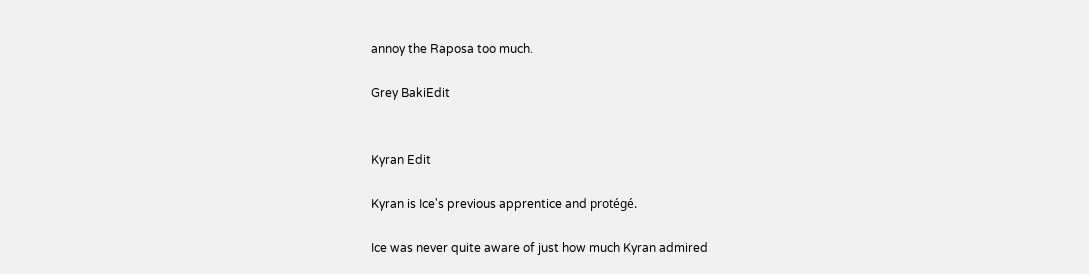annoy the Raposa too much.

Grey BakiEdit


Kyran Edit

Kyran is Ice's previous apprentice and protégé.

Ice was never quite aware of just how much Kyran admired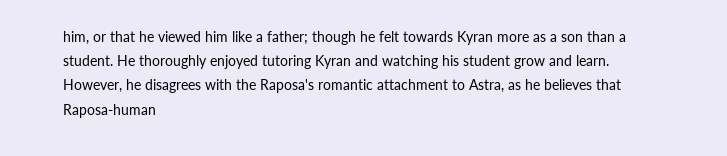him, or that he viewed him like a father; though he felt towards Kyran more as a son than a student. He thoroughly enjoyed tutoring Kyran and watching his student grow and learn. However, he disagrees with the Raposa's romantic attachment to Astra, as he believes that Raposa-human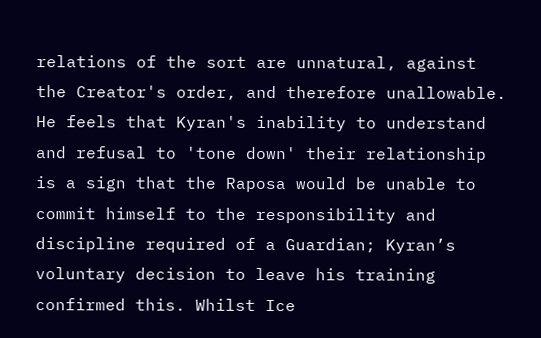relations of the sort are unnatural, against the Creator's order, and therefore unallowable. He feels that Kyran's inability to understand and refusal to 'tone down' their relationship is a sign that the Raposa would be unable to commit himself to the responsibility and discipline required of a Guardian; Kyran’s voluntary decision to leave his training confirmed this. Whilst Ice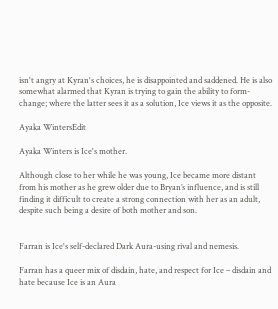isn't angry at Kyran's choices, he is disappointed and saddened. He is also somewhat alarmed that Kyran is trying to gain the ability to form-change; where the latter sees it as a solution, Ice views it as the opposite.

Ayaka WintersEdit

Ayaka Winters is Ice's mother.

Although close to her while he was young, Ice became more distant from his mother as he grew older due to Bryan’s influence, and is still finding it difficult to create a strong connection with her as an adult, despite such being a desire of both mother and son.


Farran is Ice's self-declared Dark Aura-using rival and nemesis.

Farran has a queer mix of disdain, hate, and respect for Ice – disdain and hate because Ice is an Aura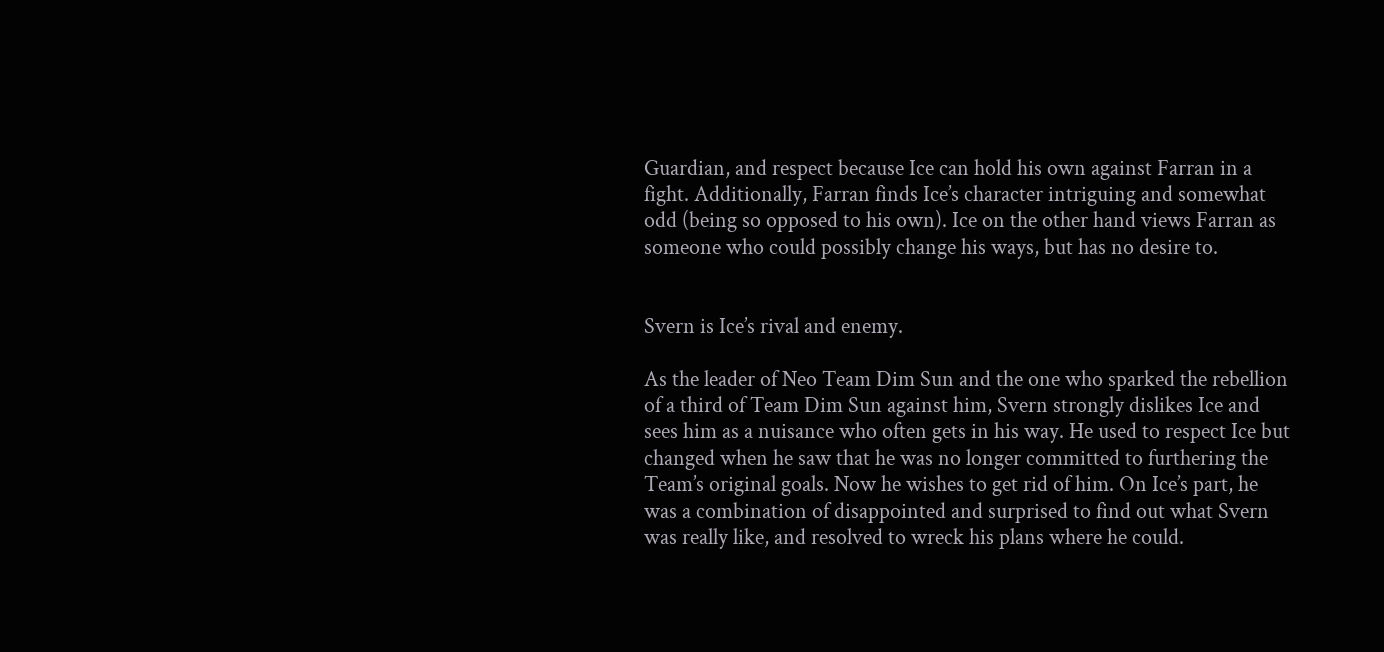Guardian, and respect because Ice can hold his own against Farran in a fight. Additionally, Farran finds Ice’s character intriguing and somewhat odd (being so opposed to his own). Ice on the other hand views Farran as someone who could possibly change his ways, but has no desire to.


Svern is Ice’s rival and enemy.

As the leader of Neo Team Dim Sun and the one who sparked the rebellion of a third of Team Dim Sun against him, Svern strongly dislikes Ice and sees him as a nuisance who often gets in his way. He used to respect Ice but changed when he saw that he was no longer committed to furthering the Team’s original goals. Now he wishes to get rid of him. On Ice’s part, he was a combination of disappointed and surprised to find out what Svern was really like, and resolved to wreck his plans where he could.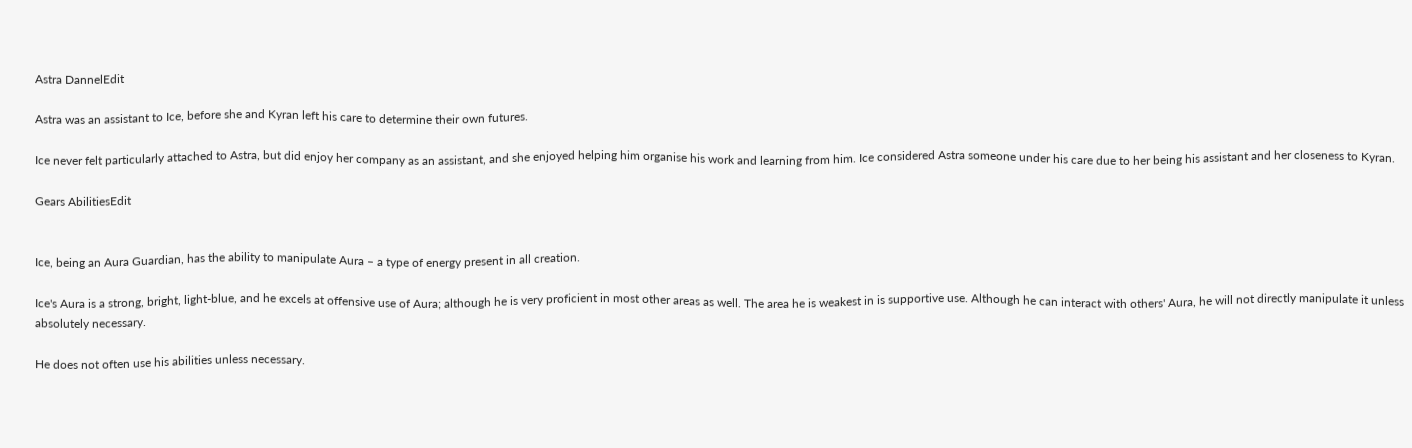Astra DannelEdit

Astra was an assistant to Ice, before she and Kyran left his care to determine their own futures.

Ice never felt particularly attached to Astra, but did enjoy her company as an assistant, and she enjoyed helping him organise his work and learning from him. Ice considered Astra someone under his care due to her being his assistant and her closeness to Kyran.

Gears AbilitiesEdit


Ice, being an Aura Guardian, has the ability to manipulate Aura – a type of energy present in all creation.

Ice's Aura is a strong, bright, light-blue, and he excels at offensive use of Aura; although he is very proficient in most other areas as well. The area he is weakest in is supportive use. Although he can interact with others' Aura, he will not directly manipulate it unless absolutely necessary.

He does not often use his abilities unless necessary.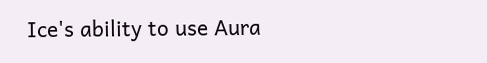Ice's ability to use Aura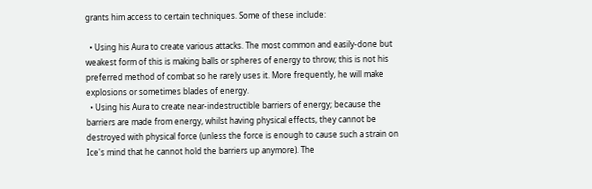grants him access to certain techniques. Some of these include:

  • Using his Aura to create various attacks. The most common and easily-done but weakest form of this is making balls or spheres of energy to throw; this is not his preferred method of combat so he rarely uses it. More frequently, he will make explosions or sometimes blades of energy.
  • Using his Aura to create near-indestructible barriers of energy; because the barriers are made from energy, whilst having physical effects, they cannot be destroyed with physical force (unless the force is enough to cause such a strain on Ice's mind that he cannot hold the barriers up anymore). The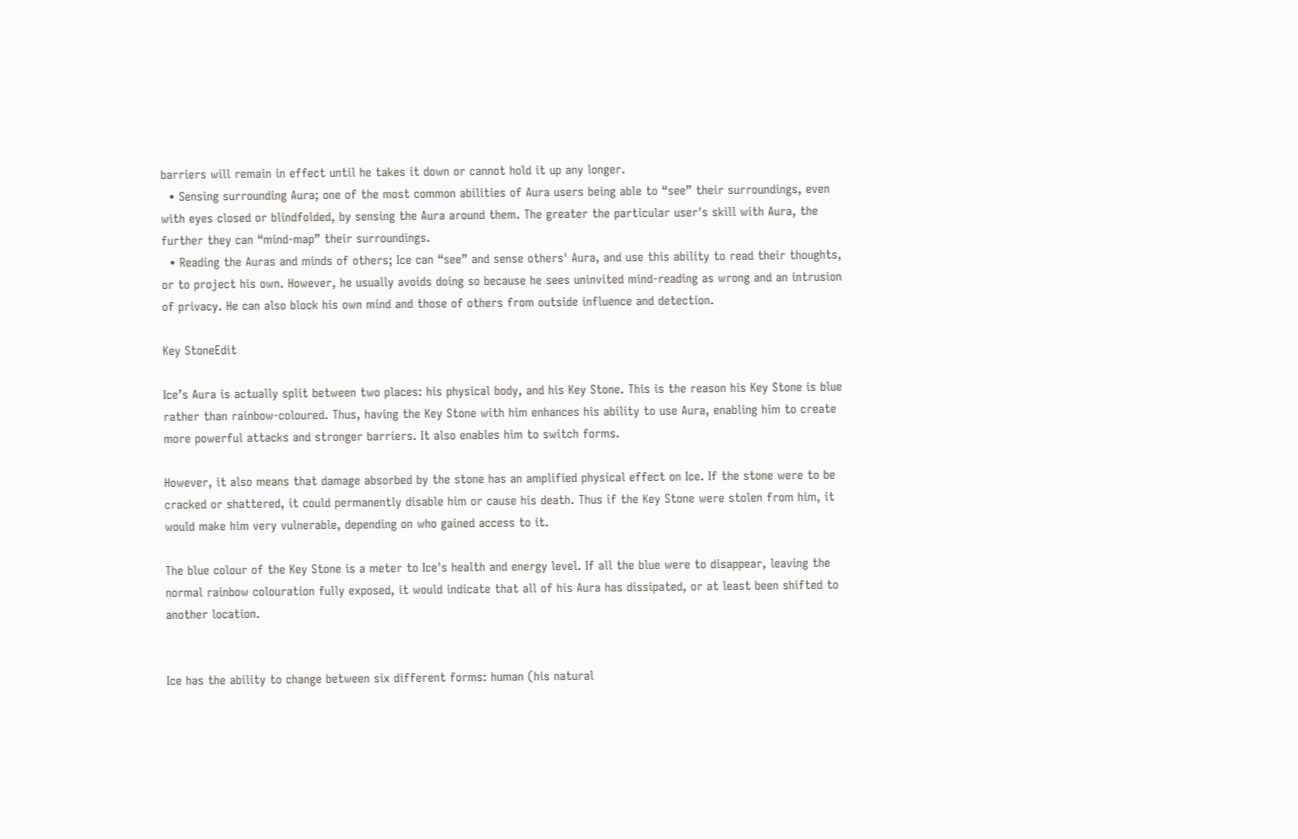barriers will remain in effect until he takes it down or cannot hold it up any longer.
  • Sensing surrounding Aura; one of the most common abilities of Aura users being able to “see” their surroundings, even with eyes closed or blindfolded, by sensing the Aura around them. The greater the particular user's skill with Aura, the further they can “mind-map” their surroundings.
  • Reading the Auras and minds of others; Ice can “see” and sense others' Aura, and use this ability to read their thoughts, or to project his own. However, he usually avoids doing so because he sees uninvited mind-reading as wrong and an intrusion of privacy. He can also block his own mind and those of others from outside influence and detection.

Key StoneEdit

Ice’s Aura is actually split between two places: his physical body, and his Key Stone. This is the reason his Key Stone is blue rather than rainbow-coloured. Thus, having the Key Stone with him enhances his ability to use Aura, enabling him to create more powerful attacks and stronger barriers. It also enables him to switch forms.

However, it also means that damage absorbed by the stone has an amplified physical effect on Ice. If the stone were to be cracked or shattered, it could permanently disable him or cause his death. Thus if the Key Stone were stolen from him, it would make him very vulnerable, depending on who gained access to it.

The blue colour of the Key Stone is a meter to Ice's health and energy level. If all the blue were to disappear, leaving the normal rainbow colouration fully exposed, it would indicate that all of his Aura has dissipated, or at least been shifted to another location.


Ice has the ability to change between six different forms: human (his natural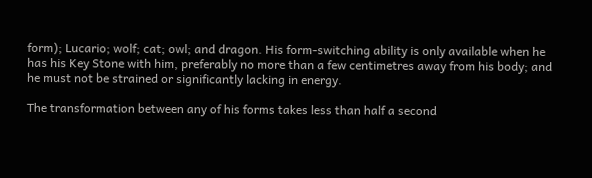form); Lucario; wolf; cat; owl; and dragon. His form-switching ability is only available when he has his Key Stone with him, preferably no more than a few centimetres away from his body; and he must not be strained or significantly lacking in energy.

The transformation between any of his forms takes less than half a second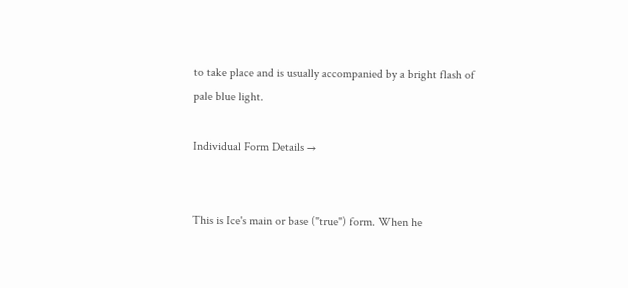to take place and is usually accompanied by a bright flash of pale blue light.

Individual Form Details →


This is Ice's main or base ("true") form. When he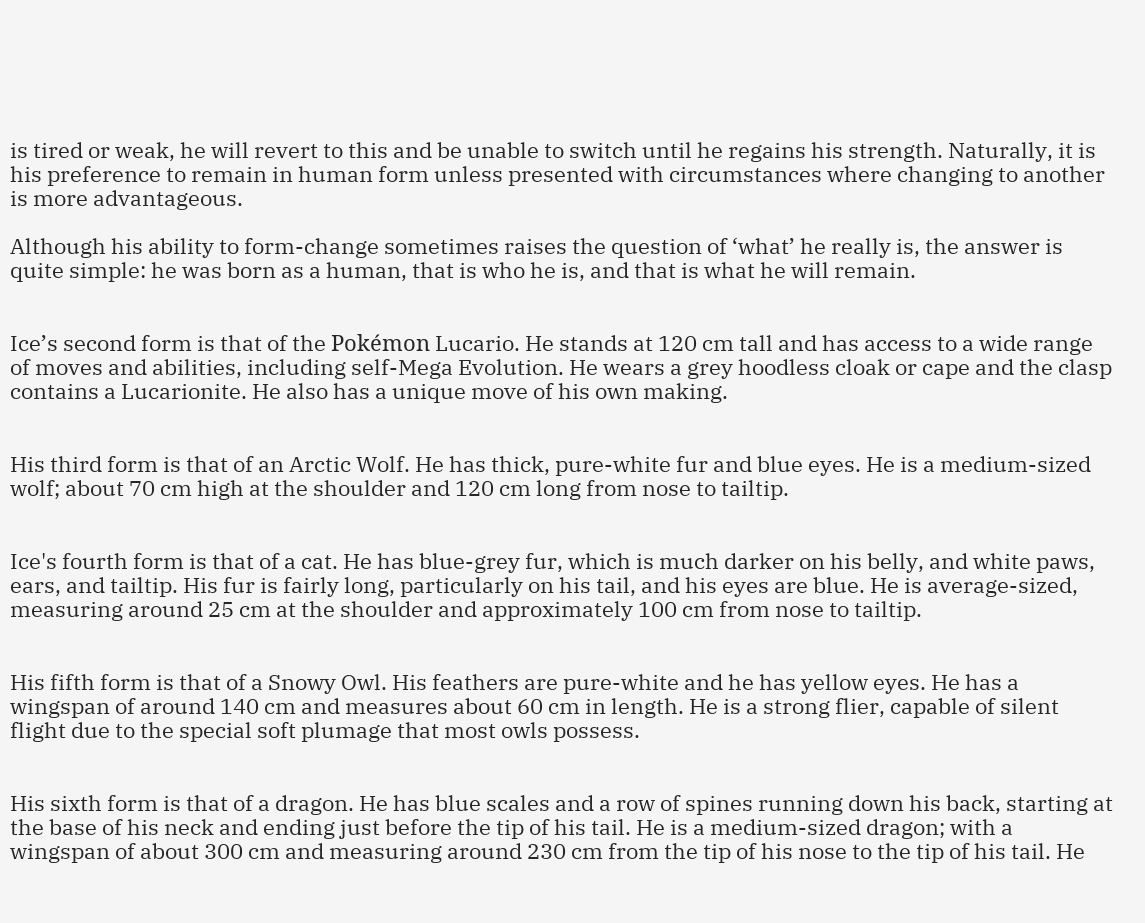is tired or weak, he will revert to this and be unable to switch until he regains his strength. Naturally, it is his preference to remain in human form unless presented with circumstances where changing to another is more advantageous.

Although his ability to form-change sometimes raises the question of ‘what’ he really is, the answer is quite simple: he was born as a human, that is who he is, and that is what he will remain.


Ice’s second form is that of the Pokémon Lucario. He stands at 120 cm tall and has access to a wide range of moves and abilities, including self-Mega Evolution. He wears a grey hoodless cloak or cape and the clasp contains a Lucarionite. He also has a unique move of his own making.


His third form is that of an Arctic Wolf. He has thick, pure-white fur and blue eyes. He is a medium-sized wolf; about 70 cm high at the shoulder and 120 cm long from nose to tailtip.


Ice's fourth form is that of a cat. He has blue-grey fur, which is much darker on his belly, and white paws, ears, and tailtip. His fur is fairly long, particularly on his tail, and his eyes are blue. He is average-sized, measuring around 25 cm at the shoulder and approximately 100 cm from nose to tailtip.


His fifth form is that of a Snowy Owl. His feathers are pure-white and he has yellow eyes. He has a wingspan of around 140 cm and measures about 60 cm in length. He is a strong flier, capable of silent flight due to the special soft plumage that most owls possess.


His sixth form is that of a dragon. He has blue scales and a row of spines running down his back, starting at the base of his neck and ending just before the tip of his tail. He is a medium-sized dragon; with a wingspan of about 300 cm and measuring around 230 cm from the tip of his nose to the tip of his tail. He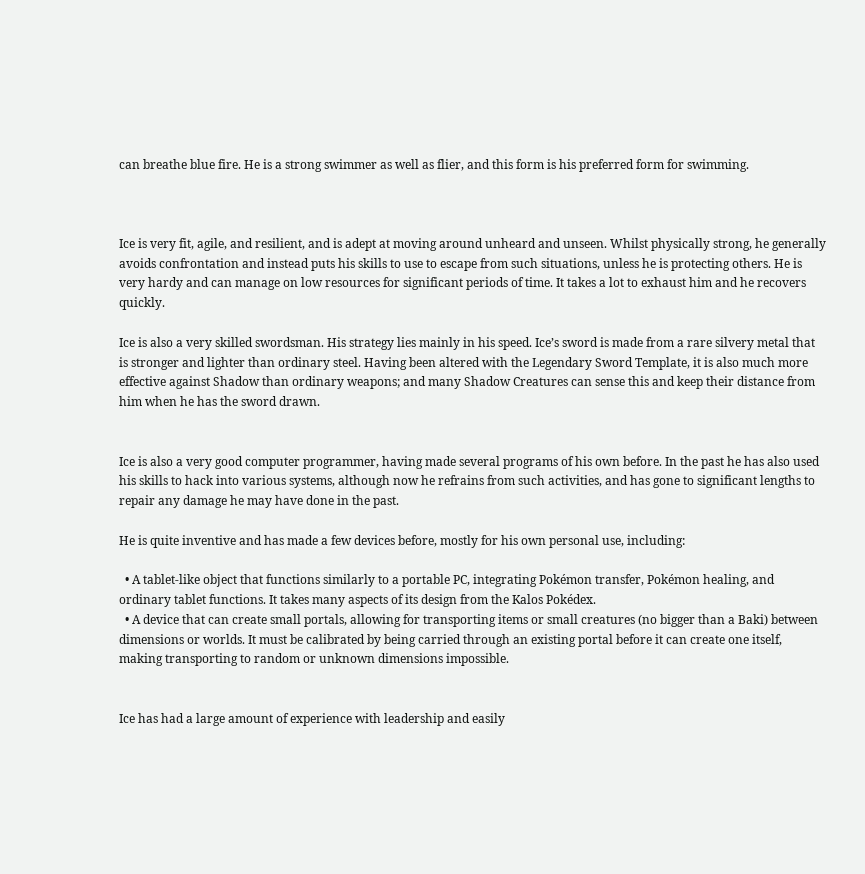can breathe blue fire. He is a strong swimmer as well as flier, and this form is his preferred form for swimming.



Ice is very fit, agile, and resilient, and is adept at moving around unheard and unseen. Whilst physically strong, he generally avoids confrontation and instead puts his skills to use to escape from such situations, unless he is protecting others. He is very hardy and can manage on low resources for significant periods of time. It takes a lot to exhaust him and he recovers quickly.

Ice is also a very skilled swordsman. His strategy lies mainly in his speed. Ice’s sword is made from a rare silvery metal that is stronger and lighter than ordinary steel. Having been altered with the Legendary Sword Template, it is also much more effective against Shadow than ordinary weapons; and many Shadow Creatures can sense this and keep their distance from him when he has the sword drawn.


Ice is also a very good computer programmer, having made several programs of his own before. In the past he has also used his skills to hack into various systems, although now he refrains from such activities, and has gone to significant lengths to repair any damage he may have done in the past.

He is quite inventive and has made a few devices before, mostly for his own personal use, including:

  • A tablet-like object that functions similarly to a portable PC, integrating Pokémon transfer, Pokémon healing, and ordinary tablet functions. It takes many aspects of its design from the Kalos Pokédex.
  • A device that can create small portals, allowing for transporting items or small creatures (no bigger than a Baki) between dimensions or worlds. It must be calibrated by being carried through an existing portal before it can create one itself, making transporting to random or unknown dimensions impossible.


Ice has had a large amount of experience with leadership and easily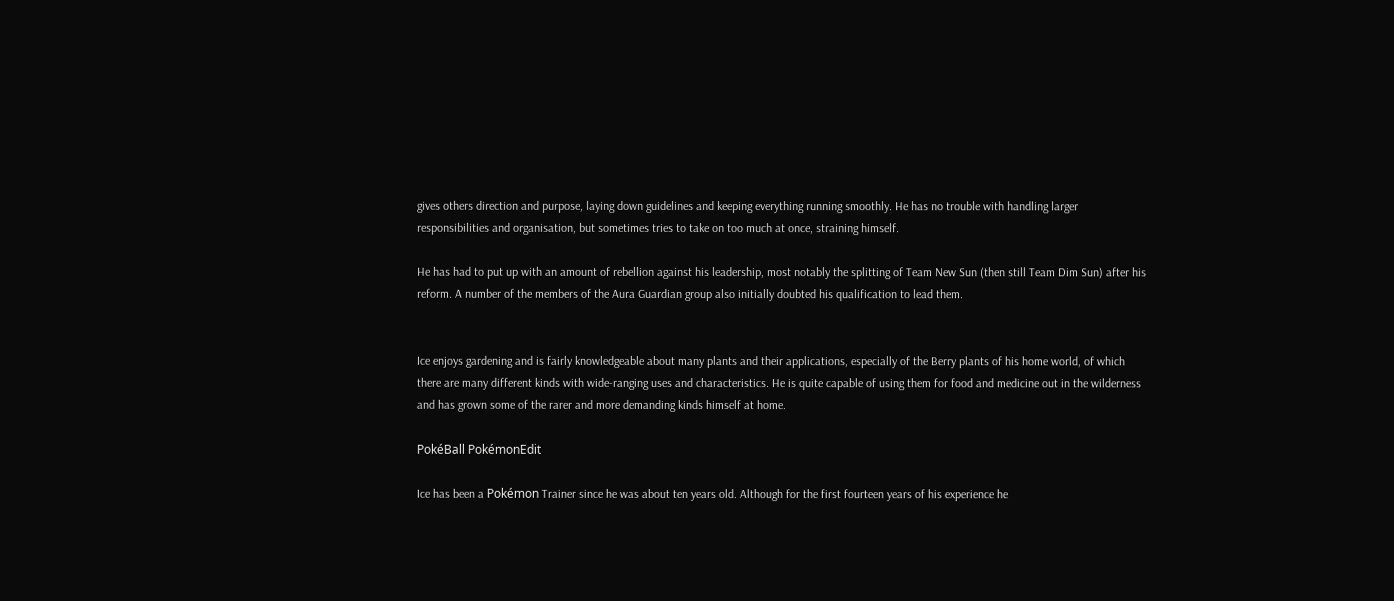gives others direction and purpose, laying down guidelines and keeping everything running smoothly. He has no trouble with handling larger responsibilities and organisation, but sometimes tries to take on too much at once, straining himself.

He has had to put up with an amount of rebellion against his leadership, most notably the splitting of Team New Sun (then still Team Dim Sun) after his reform. A number of the members of the Aura Guardian group also initially doubted his qualification to lead them.


Ice enjoys gardening and is fairly knowledgeable about many plants and their applications, especially of the Berry plants of his home world, of which there are many different kinds with wide-ranging uses and characteristics. He is quite capable of using them for food and medicine out in the wilderness and has grown some of the rarer and more demanding kinds himself at home.

PokéBall PokémonEdit

Ice has been a Pokémon Trainer since he was about ten years old. Although for the first fourteen years of his experience he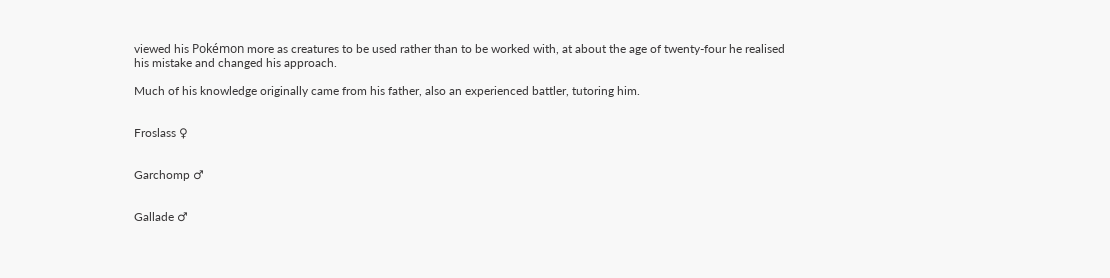viewed his Pokémon more as creatures to be used rather than to be worked with, at about the age of twenty-four he realised his mistake and changed his approach.

Much of his knowledge originally came from his father, also an experienced battler, tutoring him.


Froslass ♀


Garchomp ♂


Gallade ♂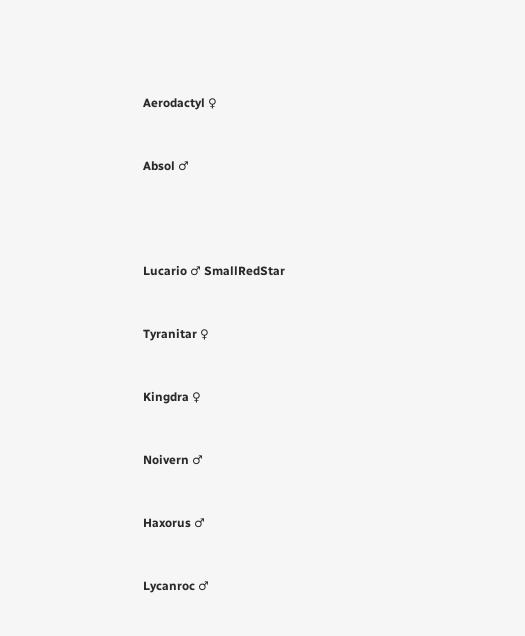Aerodactyl ♀


Absol ♂




Lucario ♂ SmallRedStar


Tyranitar ♀


Kingdra ♀


Noivern ♂


Haxorus ♂


Lycanroc ♂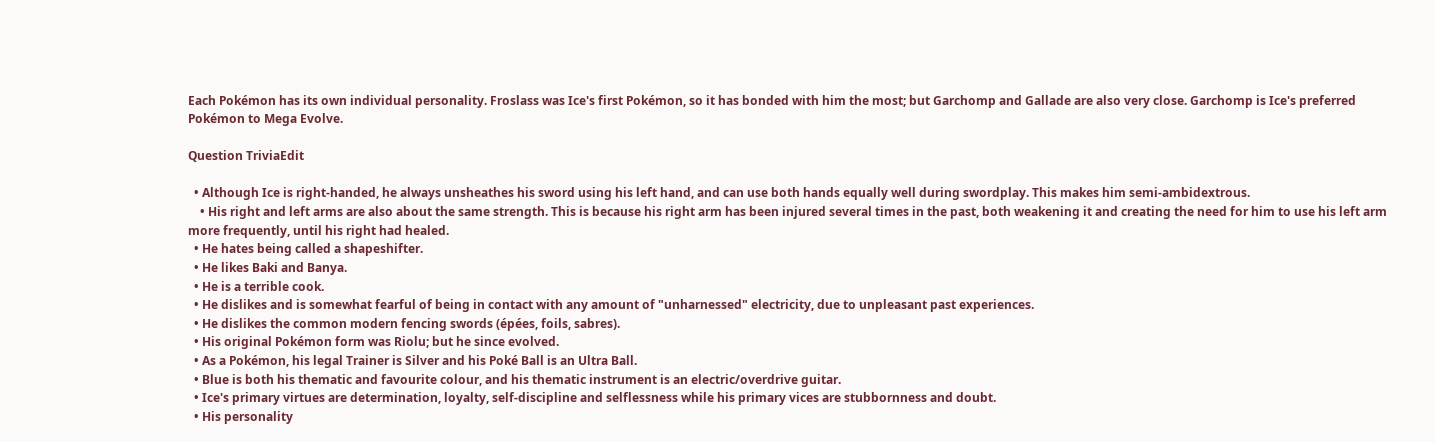Each Pokémon has its own individual personality. Froslass was Ice's first Pokémon, so it has bonded with him the most; but Garchomp and Gallade are also very close. Garchomp is Ice's preferred Pokémon to Mega Evolve.

Question TriviaEdit

  • Although Ice is right-handed, he always unsheathes his sword using his left hand, and can use both hands equally well during swordplay. This makes him semi-ambidextrous.
    • His right and left arms are also about the same strength. This is because his right arm has been injured several times in the past, both weakening it and creating the need for him to use his left arm more frequently, until his right had healed.
  • He hates being called a shapeshifter.
  • He likes Baki and Banya.
  • He is a terrible cook.
  • He dislikes and is somewhat fearful of being in contact with any amount of "unharnessed" electricity, due to unpleasant past experiences.
  • He dislikes the common modern fencing swords (épées, foils, sabres).
  • His original Pokémon form was Riolu; but he since evolved.
  • As a Pokémon, his legal Trainer is Silver and his Poké Ball is an Ultra Ball.
  • Blue is both his thematic and favourite colour, and his thematic instrument is an electric/overdrive guitar.
  • Ice's primary virtues are determination, loyalty, self-discipline and selflessness while his primary vices are stubbornness and doubt.
  • His personality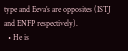type and Eeva’s are opposites (ISTJ and ENFP respectively).
  • He is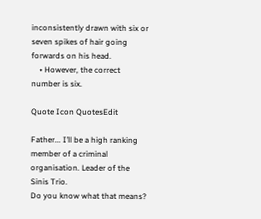inconsistently drawn with six or seven spikes of hair going forwards on his head.
    • However, the correct number is six.

Quote Icon QuotesEdit

Father... I’ll be a high ranking member of a criminal organisation. Leader of the Sinis Trio.
Do you know what that means?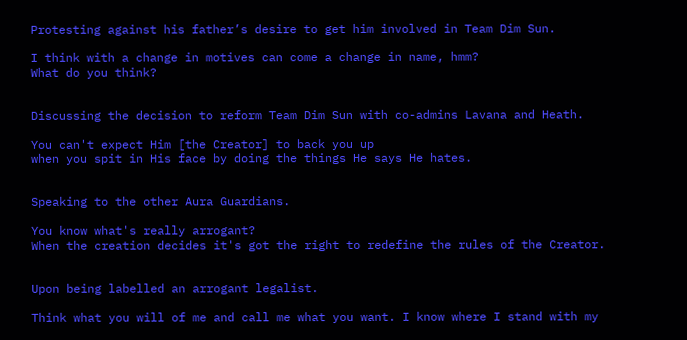Protesting against his father’s desire to get him involved in Team Dim Sun.

I think with a change in motives can come a change in name, hmm?
What do you think?


Discussing the decision to reform Team Dim Sun with co-admins Lavana and Heath.

You can't expect Him [the Creator] to back you up
when you spit in His face by doing the things He says He hates.


Speaking to the other Aura Guardians.

You know what's really arrogant?
When the creation decides it's got the right to redefine the rules of the Creator.


Upon being labelled an arrogant legalist.

Think what you will of me and call me what you want. I know where I stand with my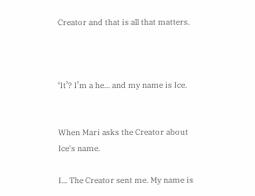Creator and that is all that matters.



‘It’? I’m a he... and my name is Ice.


When Mari asks the Creator about Ice's name.

I... The Creator sent me. My name is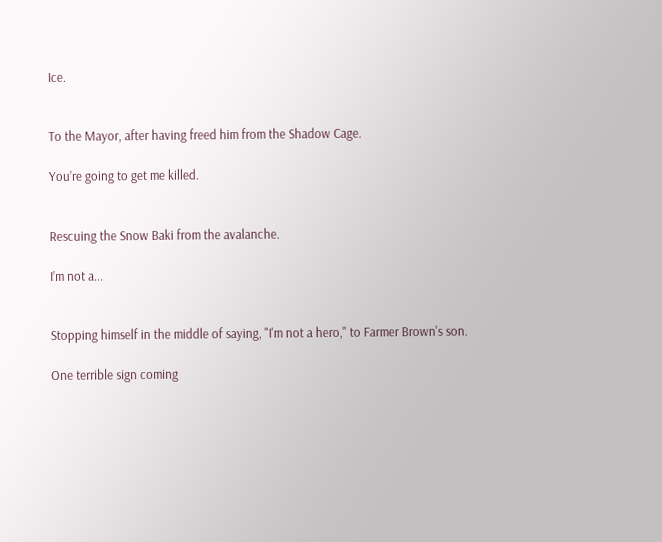Ice.


To the Mayor, after having freed him from the Shadow Cage.

You’re going to get me killed.


Rescuing the Snow Baki from the avalanche.

I’m not a...


Stopping himself in the middle of saying, "I'm not a hero," to Farmer Brown's son.

One terrible sign coming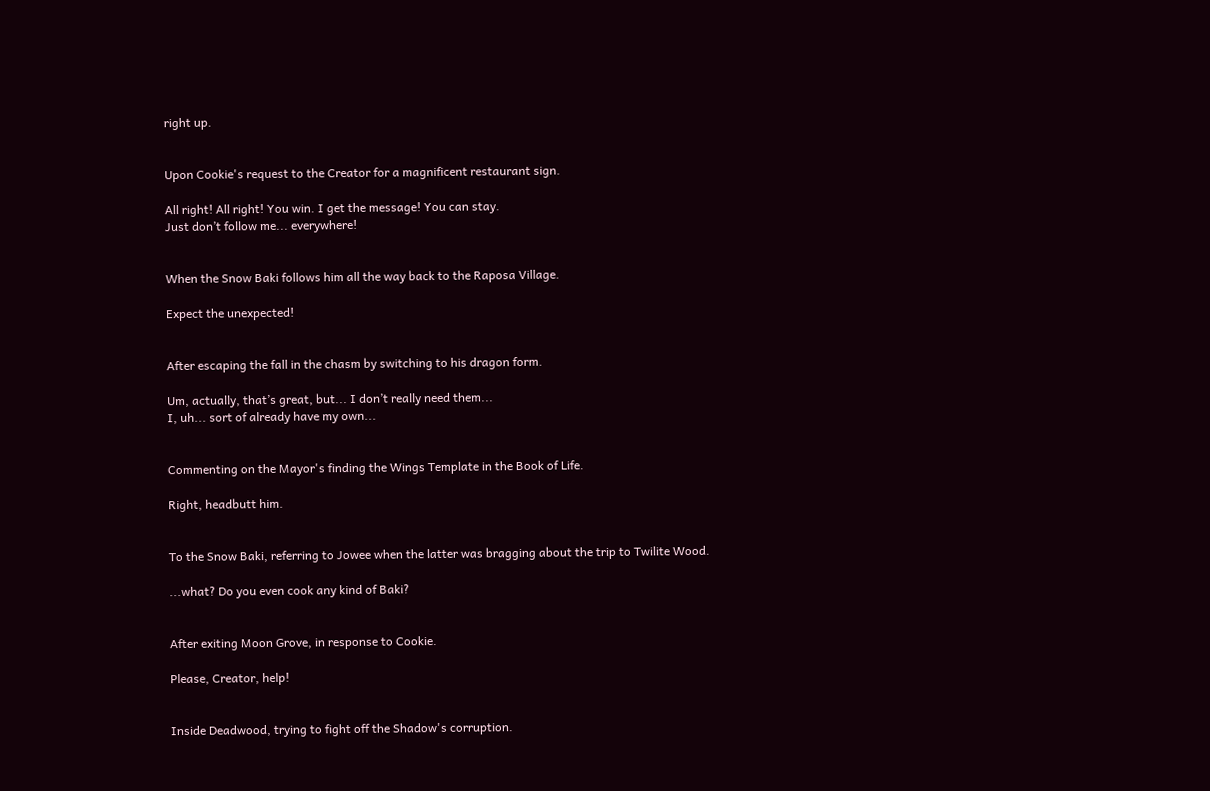right up.


Upon Cookie's request to the Creator for a magnificent restaurant sign.

All right! All right! You win. I get the message! You can stay.
Just don’t follow me... everywhere!


When the Snow Baki follows him all the way back to the Raposa Village.

Expect the unexpected!


After escaping the fall in the chasm by switching to his dragon form.

Um, actually, that’s great, but... I don’t really need them...
I, uh... sort of already have my own...


Commenting on the Mayor's finding the Wings Template in the Book of Life.

Right, headbutt him.


To the Snow Baki, referring to Jowee when the latter was bragging about the trip to Twilite Wood.

...what? Do you even cook any kind of Baki?


After exiting Moon Grove, in response to Cookie.

Please, Creator, help!


Inside Deadwood, trying to fight off the Shadow's corruption.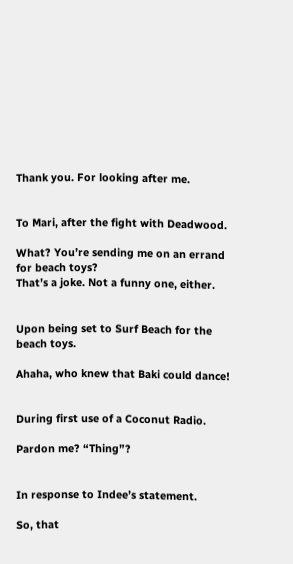Thank you. For looking after me.


To Mari, after the fight with Deadwood.

What? You’re sending me on an errand for beach toys?
That’s a joke. Not a funny one, either.


Upon being set to Surf Beach for the beach toys.

Ahaha, who knew that Baki could dance!


During first use of a Coconut Radio.

Pardon me? “Thing”?


In response to Indee’s statement.

So, that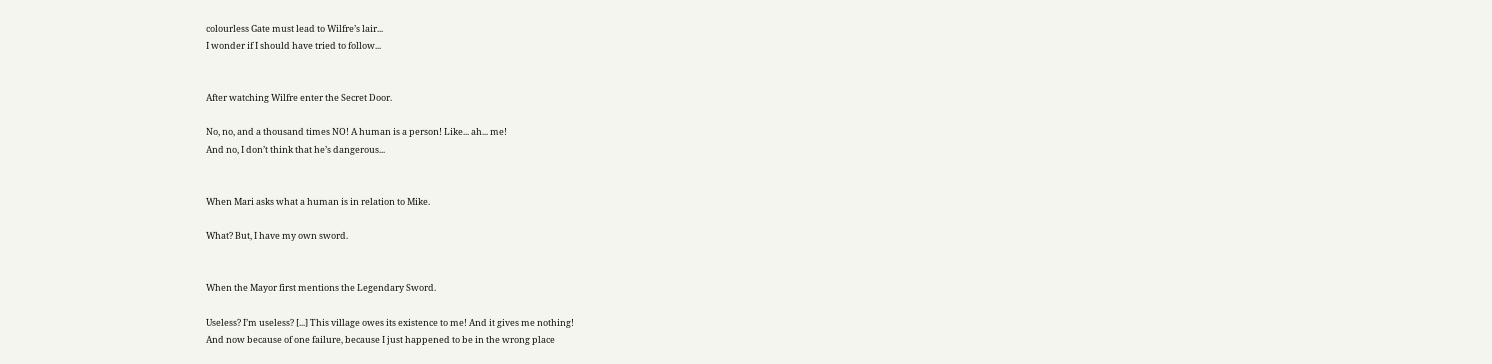colourless Gate must lead to Wilfre’s lair...
I wonder if I should have tried to follow...


After watching Wilfre enter the Secret Door.

No, no, and a thousand times NO! A human is a person! Like... ah... me!
And no, I don’t think that he’s dangerous...


When Mari asks what a human is in relation to Mike.

What? But, I have my own sword.


When the Mayor first mentions the Legendary Sword.

Useless? I’m useless? [...] This village owes its existence to me! And it gives me nothing!
And now because of one failure, because I just happened to be in the wrong place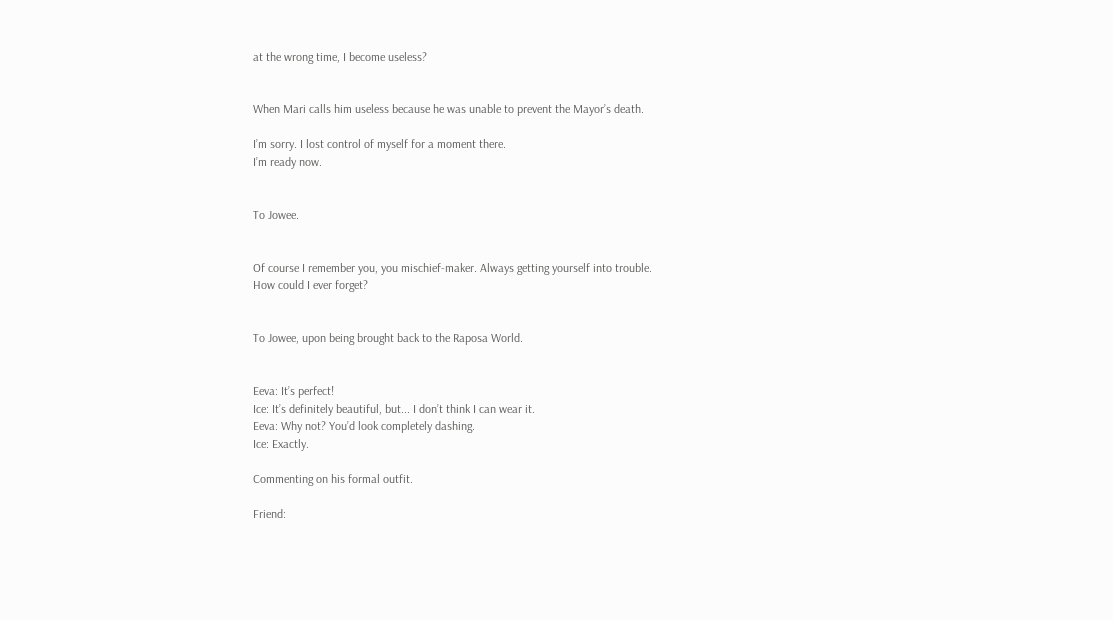at the wrong time, I become useless?


When Mari calls him useless because he was unable to prevent the Mayor’s death.

I’m sorry. I lost control of myself for a moment there.
I’m ready now.


To Jowee.


Of course I remember you, you mischief-maker. Always getting yourself into trouble.
How could I ever forget?


To Jowee, upon being brought back to the Raposa World.


Eeva: It’s perfect!
Ice: It’s definitely beautiful, but... I don’t think I can wear it.
Eeva: Why not? You’d look completely dashing.
Ice: Exactly.

Commenting on his formal outfit.

Friend: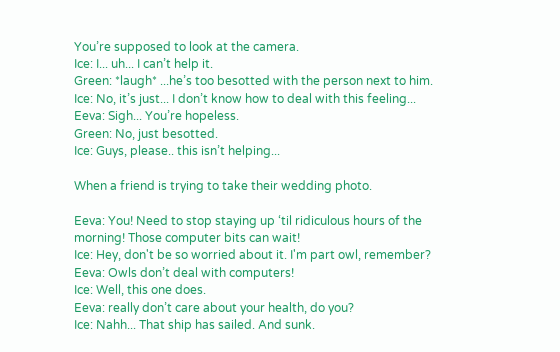You’re supposed to look at the camera.
Ice: I... uh... I can’t help it.
Green: *laugh* ...he’s too besotted with the person next to him.
Ice: No, it’s just... I don’t know how to deal with this feeling...
Eeva: Sigh... You’re hopeless.
Green: No, just besotted.
Ice: Guys, please.. this isn’t helping...

When a friend is trying to take their wedding photo.

Eeva: You! Need to stop staying up ‘til ridiculous hours of the morning! Those computer bits can wait!
Ice: Hey, don't be so worried about it. I'm part owl, remember?
Eeva: Owls don’t deal with computers!
Ice: Well, this one does.
Eeva: really don’t care about your health, do you?
Ice: Nahh... That ship has sailed. And sunk.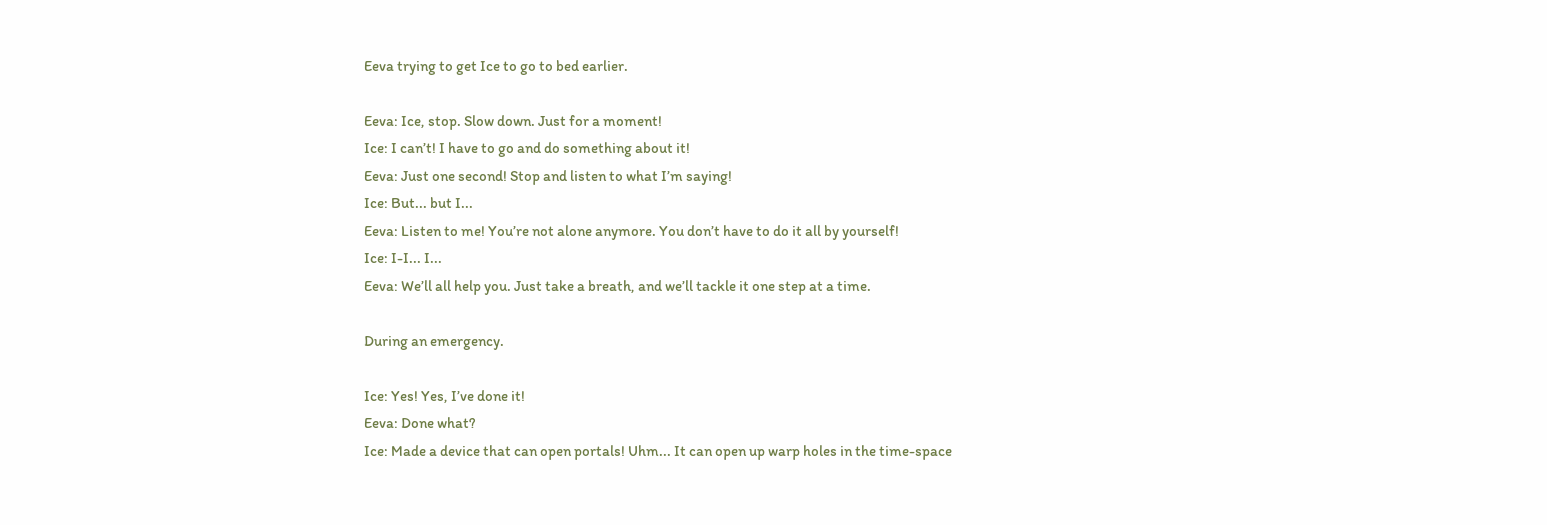Eeva trying to get Ice to go to bed earlier.

Eeva: Ice, stop. Slow down. Just for a moment!
Ice: I can’t! I have to go and do something about it!
Eeva: Just one second! Stop and listen to what I’m saying!
Ice: But... but I...
Eeva: Listen to me! You’re not alone anymore. You don’t have to do it all by yourself!
Ice: I-I... I...
Eeva: We’ll all help you. Just take a breath, and we’ll tackle it one step at a time.

During an emergency.

Ice: Yes! Yes, I’ve done it!
Eeva: Done what?
Ice: Made a device that can open portals! Uhm... It can open up warp holes in the time-space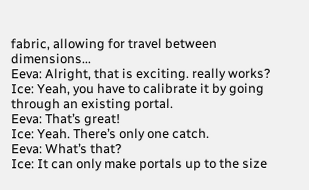fabric, allowing for travel between dimensions...
Eeva: Alright, that is exciting. really works?
Ice: Yeah, you have to calibrate it by going through an existing portal.
Eeva: That’s great!
Ice: Yeah. There’s only one catch.
Eeva: What’s that?
Ice: It can only make portals up to the size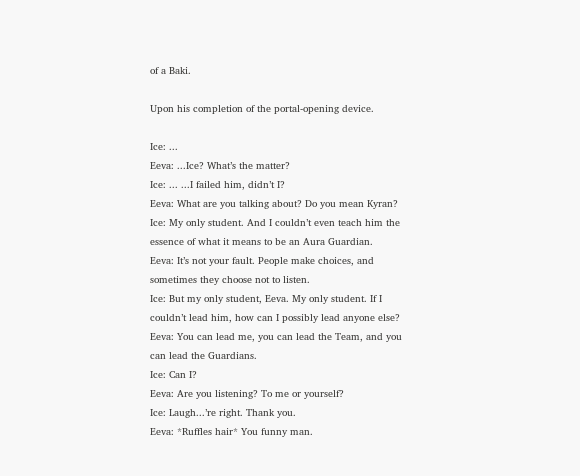of a Baki.

Upon his completion of the portal-opening device.

Ice: ...
Eeva: ...Ice? What’s the matter?
Ice: ... ...I failed him, didn’t I?
Eeva: What are you talking about? Do you mean Kyran?
Ice: My only student. And I couldn’t even teach him the essence of what it means to be an Aura Guardian.
Eeva: It’s not your fault. People make choices, and sometimes they choose not to listen.
Ice: But my only student, Eeva. My only student. If I couldn’t lead him, how can I possibly lead anyone else?
Eeva: You can lead me, you can lead the Team, and you can lead the Guardians.
Ice: Can I?
Eeva: Are you listening? To me or yourself?
Ice: Laugh...’re right. Thank you.
Eeva: *Ruffles hair* You funny man.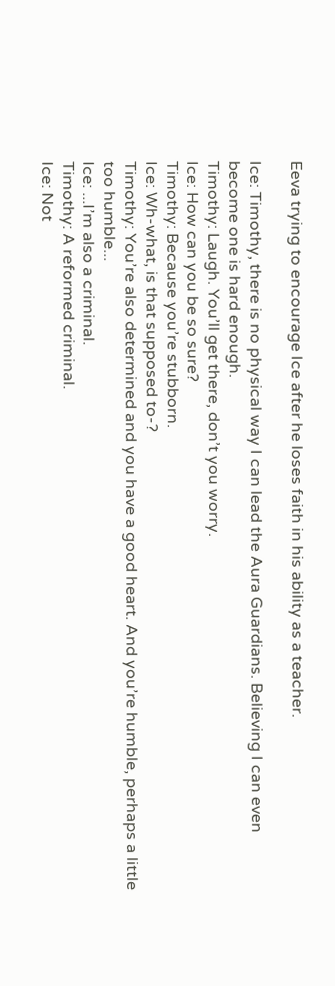Eeva trying to encourage Ice after he loses faith in his ability as a teacher.

Ice: Timothy, there is no physical way I can lead the Aura Guardians. Believing I can even become one is hard enough.
Timothy: Laugh. You’ll get there, don’t you worry.
Ice: How can you be so sure?
Timothy: Because you’re stubborn.
Ice: Wh-what, is that supposed to-?
Timothy: You’re also determined and you have a good heart. And you’re humble, perhaps a little too humble...
Ice: ...I’m also a criminal.
Timothy: A reformed criminal.
Ice: Not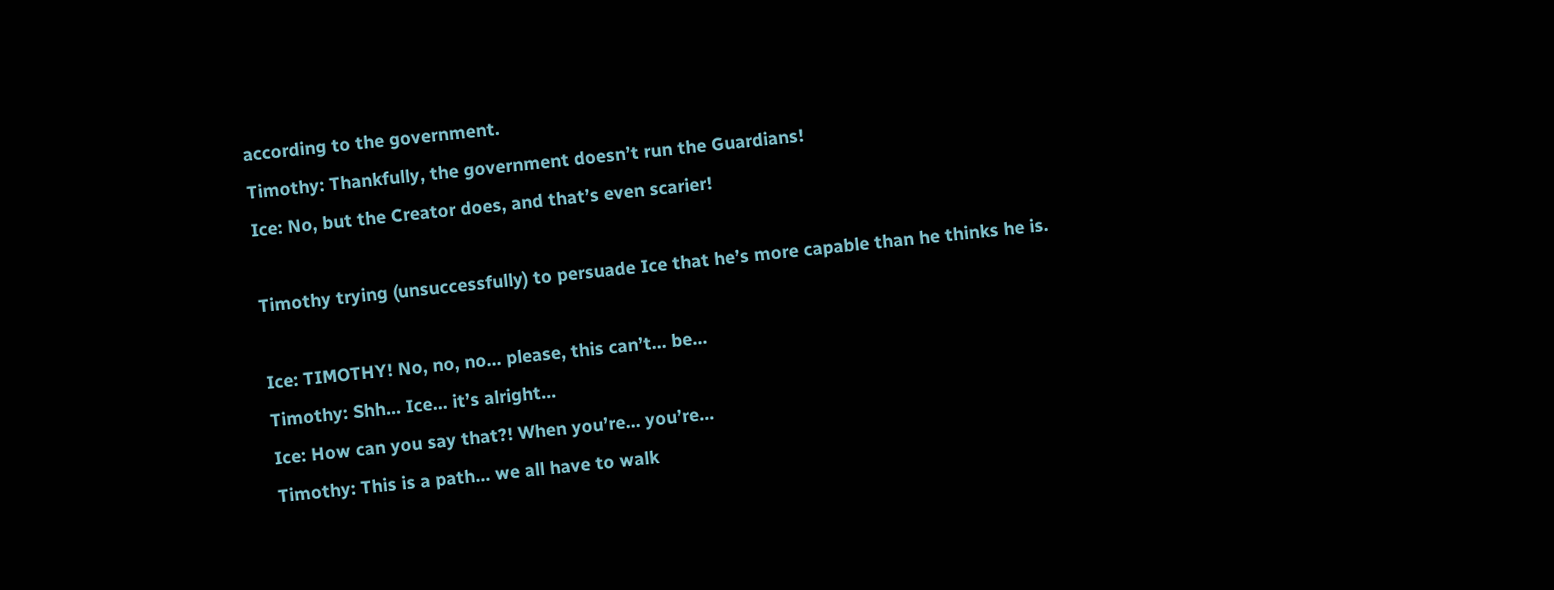according to the government.
Timothy: Thankfully, the government doesn’t run the Guardians!
Ice: No, but the Creator does, and that’s even scarier!

Timothy trying (unsuccessfully) to persuade Ice that he’s more capable than he thinks he is.

Ice: TIMOTHY! No, no, no… please, this can’t... be...
Timothy: Shh... Ice... it’s alright...
Ice: How can you say that?! When you’re… you’re…
Timothy: This is a path... we all have to walk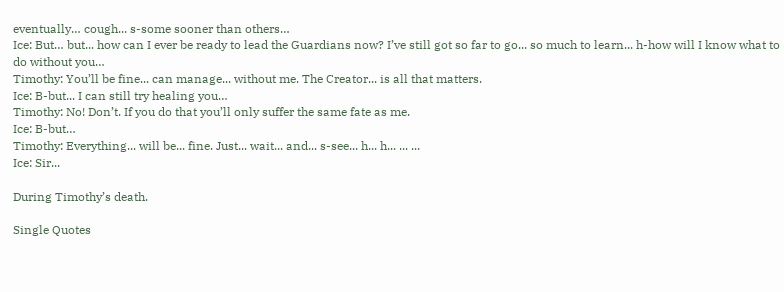eventually… cough... s-some sooner than others…
Ice: But… but... how can I ever be ready to lead the Guardians now? I’ve still got so far to go... so much to learn... h-how will I know what to do without you…
Timothy: You’ll be fine... can manage... without me. The Creator... is all that matters.
Ice: B-but... I can still try healing you…
Timothy: No! Don’t. If you do that you’ll only suffer the same fate as me.
Ice: B-but…
Timothy: Everything... will be... fine. Just... wait... and... s-see... h... h... ... ...
Ice: Sir...

During Timothy’s death.

Single Quotes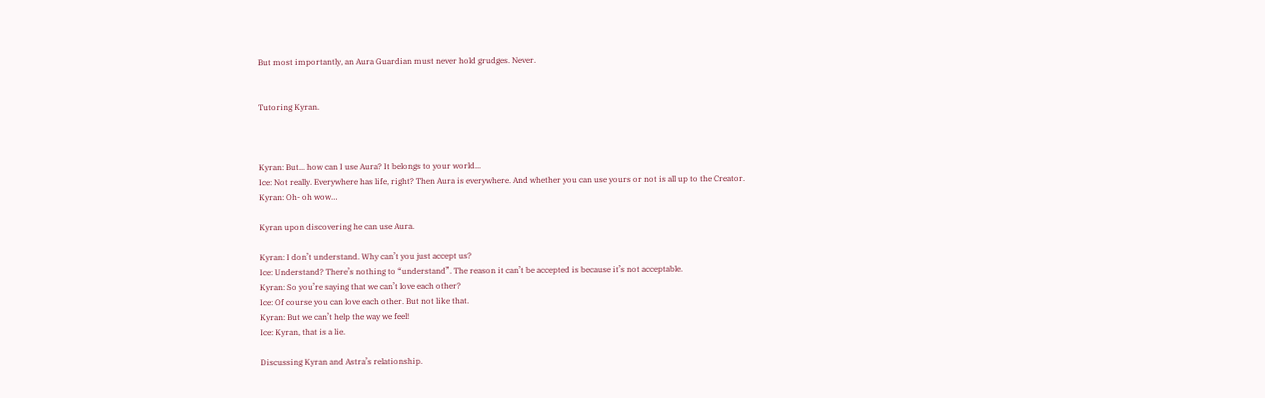But most importantly, an Aura Guardian must never hold grudges. Never.


Tutoring Kyran.



Kyran: But... how can I use Aura? It belongs to your world...
Ice: Not really. Everywhere has life, right? Then Aura is everywhere. And whether you can use yours or not is all up to the Creator.
Kyran: Oh- oh wow…

Kyran upon discovering he can use Aura.

Kyran: I don’t understand. Why can’t you just accept us?
Ice: Understand? There’s nothing to “understand”. The reason it can’t be accepted is because it’s not acceptable.
Kyran: So you’re saying that we can’t love each other?
Ice: Of course you can love each other. But not like that.
Kyran: But we can’t help the way we feel!
Ice: Kyran, that is a lie.

Discussing Kyran and Astra’s relationship.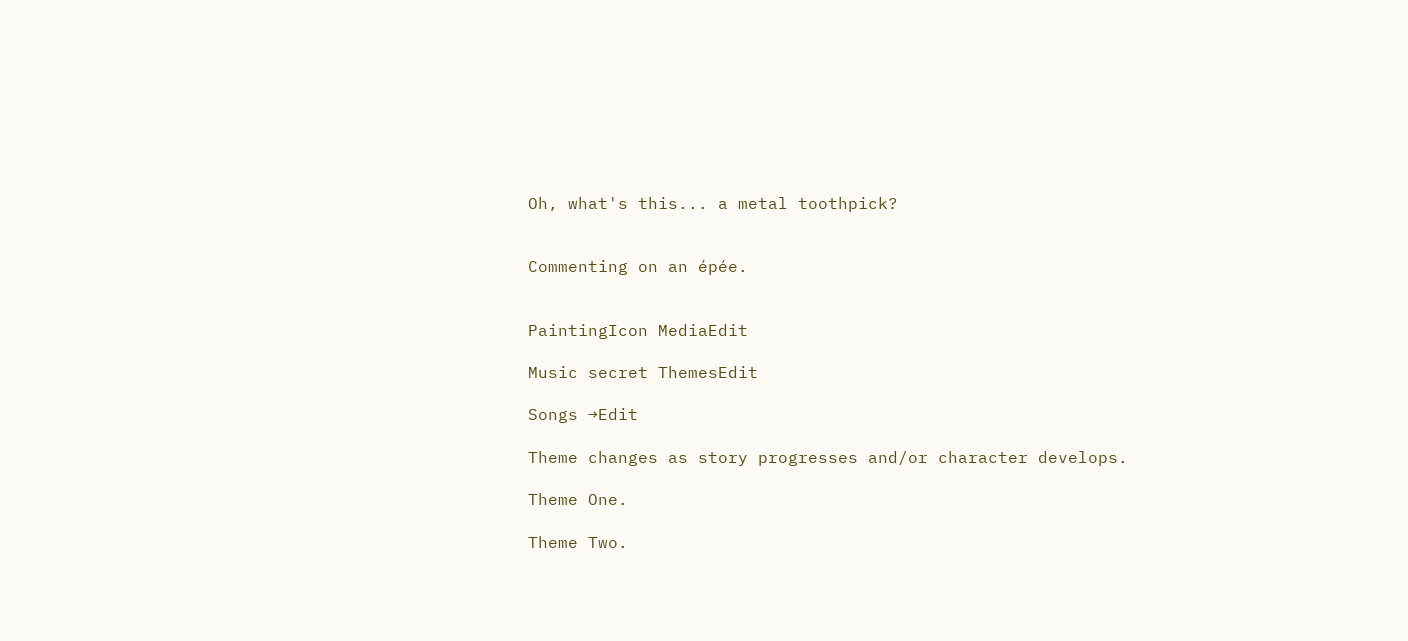Oh, what's this... a metal toothpick?


Commenting on an épée.


PaintingIcon MediaEdit

Music secret ThemesEdit

Songs →Edit

Theme changes as story progresses and/or character develops.

Theme One.

Theme Two.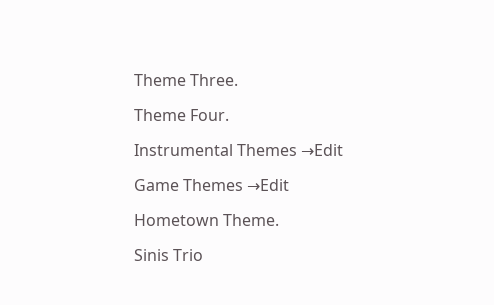Theme Three.

Theme Four.

Instrumental Themes →Edit

Game Themes →Edit

Hometown Theme.

Sinis Trio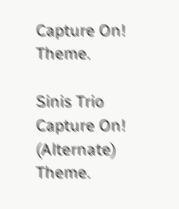Capture On! Theme.

Sinis Trio Capture On! (Alternate) Theme.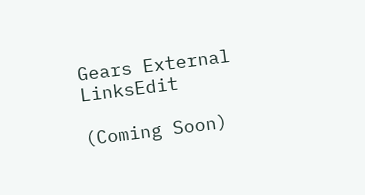Gears External LinksEdit

(Coming Soon)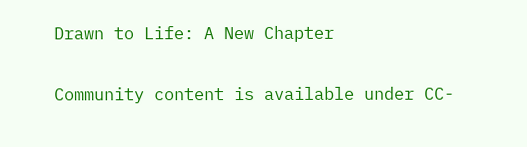Drawn to Life: A New Chapter

Community content is available under CC-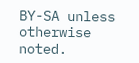BY-SA unless otherwise noted.